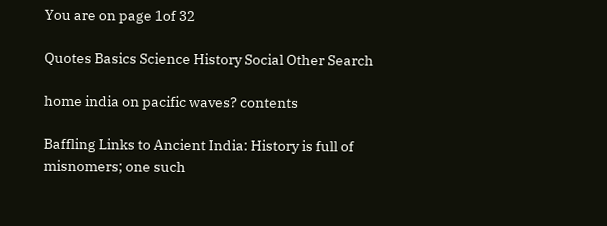You are on page 1of 32

Quotes Basics Science History Social Other Search

home india on pacific waves? contents

Baffling Links to Ancient India: History is full of misnomers; one such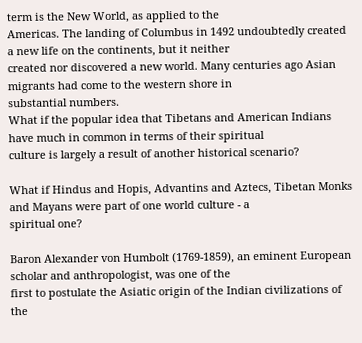term is the New World, as applied to the
Americas. The landing of Columbus in 1492 undoubtedly created a new life on the continents, but it neither
created nor discovered a new world. Many centuries ago Asian migrants had come to the western shore in
substantial numbers.
What if the popular idea that Tibetans and American Indians have much in common in terms of their spiritual
culture is largely a result of another historical scenario?

What if Hindus and Hopis, Advantins and Aztecs, Tibetan Monks and Mayans were part of one world culture - a
spiritual one?

Baron Alexander von Humbolt (1769-1859), an eminent European scholar and anthropologist, was one of the
first to postulate the Asiatic origin of the Indian civilizations of the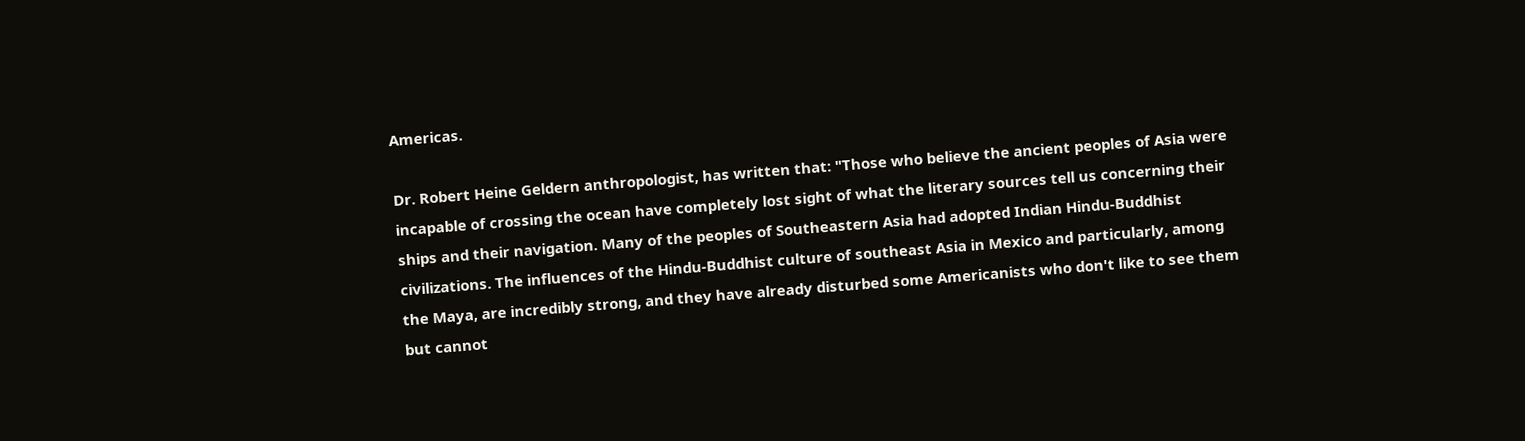Americas.

Dr. Robert Heine Geldern anthropologist, has written that: "Those who believe the ancient peoples of Asia were
incapable of crossing the ocean have completely lost sight of what the literary sources tell us concerning their
ships and their navigation. Many of the peoples of Southeastern Asia had adopted Indian Hindu-Buddhist
civilizations. The influences of the Hindu-Buddhist culture of southeast Asia in Mexico and particularly, among
the Maya, are incredibly strong, and they have already disturbed some Americanists who don't like to see them
but cannot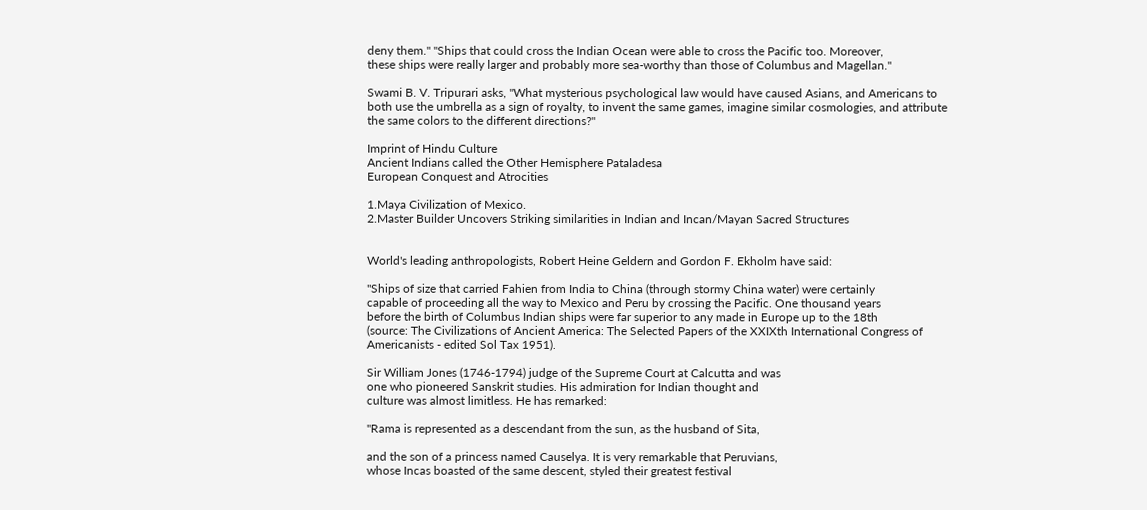deny them." "Ships that could cross the Indian Ocean were able to cross the Pacific too. Moreover,
these ships were really larger and probably more sea-worthy than those of Columbus and Magellan."

Swami B. V. Tripurari asks, "What mysterious psychological law would have caused Asians, and Americans to
both use the umbrella as a sign of royalty, to invent the same games, imagine similar cosmologies, and attribute
the same colors to the different directions?"

Imprint of Hindu Culture
Ancient Indians called the Other Hemisphere Pataladesa
European Conquest and Atrocities

1.Maya Civilization of Mexico.
2.Master Builder Uncovers Striking similarities in Indian and Incan/Mayan Sacred Structures


World's leading anthropologists, Robert Heine Geldern and Gordon F. Ekholm have said:

"Ships of size that carried Fahien from India to China (through stormy China water) were certainly
capable of proceeding all the way to Mexico and Peru by crossing the Pacific. One thousand years
before the birth of Columbus Indian ships were far superior to any made in Europe up to the 18th
(source: The Civilizations of Ancient America: The Selected Papers of the XXIXth International Congress of
Americanists - edited Sol Tax 1951).

Sir William Jones (1746-1794) judge of the Supreme Court at Calcutta and was
one who pioneered Sanskrit studies. His admiration for Indian thought and
culture was almost limitless. He has remarked:

"Rama is represented as a descendant from the sun, as the husband of Sita,

and the son of a princess named Causelya. It is very remarkable that Peruvians,
whose Incas boasted of the same descent, styled their greatest festival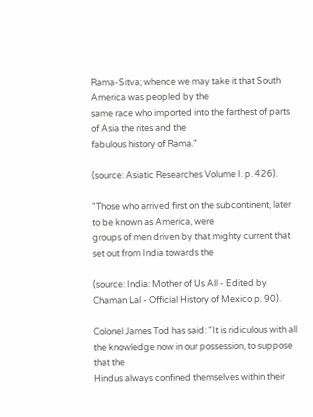Rama-Sitva; whence we may take it that South America was peopled by the
same race who imported into the farthest of parts of Asia the rites and the
fabulous history of Rama."

(source: Asiatic Researches Volume I. p. 426).

"Those who arrived first on the subcontinent, later to be known as America, were
groups of men driven by that mighty current that set out from India towards the

(source: India: Mother of Us All - Edited by Chaman Lal - Official History of Mexico p. 90).

Colonel James Tod has said: "It is ridiculous with all the knowledge now in our possession, to suppose that the
Hindus always confined themselves within their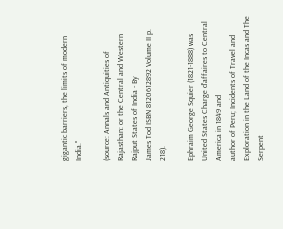gigantic barriers, the limits of modern India."

(source: Annals and Antiquities of Rajasthan: or the Central and Western Rajput States of India - By
James Tod ISBN 8120612892 Volume II p. 218).

Ephraim George Squier (1821-1888) was United States Charge d'affaires to Central America in 1849 and
author of Peru; Incidents of Travel and Exploration in the Land of the Incas and The Serpent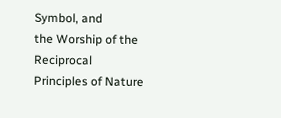Symbol, and
the Worship of the Reciprocal Principles of Nature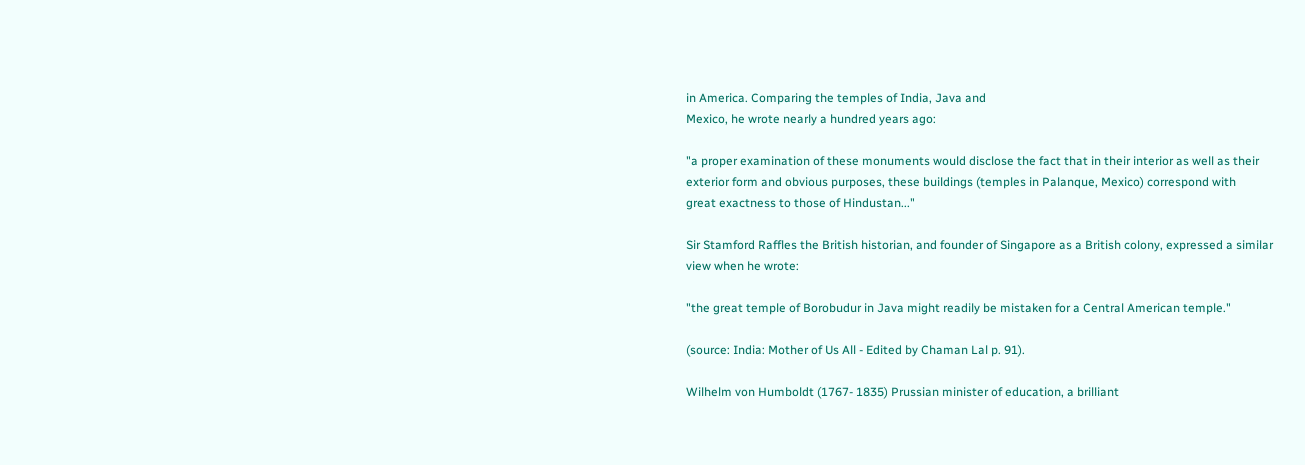in America. Comparing the temples of India, Java and
Mexico, he wrote nearly a hundred years ago:

"a proper examination of these monuments would disclose the fact that in their interior as well as their
exterior form and obvious purposes, these buildings (temples in Palanque, Mexico) correspond with
great exactness to those of Hindustan..."

Sir Stamford Raffles the British historian, and founder of Singapore as a British colony, expressed a similar
view when he wrote:

"the great temple of Borobudur in Java might readily be mistaken for a Central American temple."

(source: India: Mother of Us All - Edited by Chaman Lal p. 91).

Wilhelm von Humboldt (1767- 1835) Prussian minister of education, a brilliant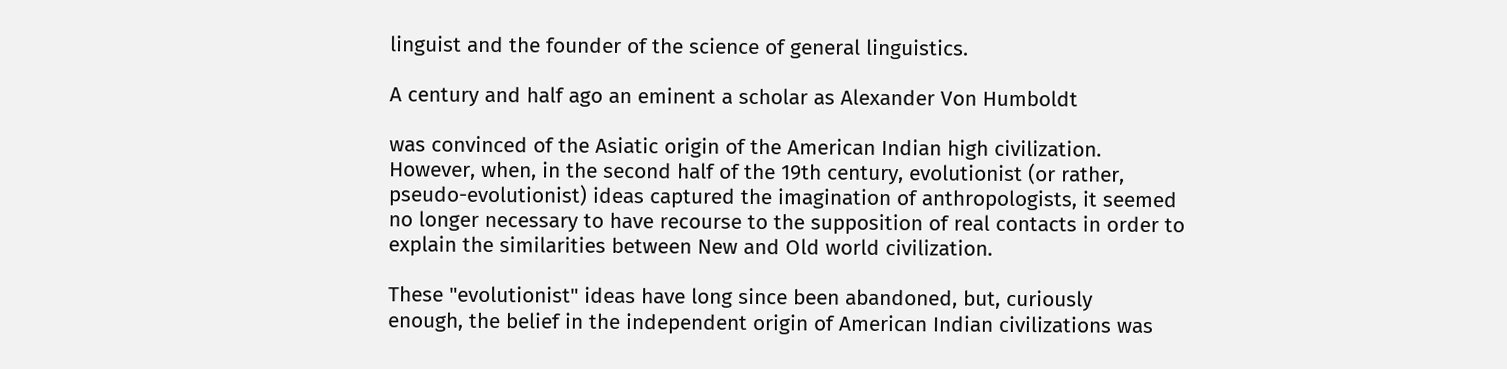linguist and the founder of the science of general linguistics.

A century and half ago an eminent a scholar as Alexander Von Humboldt

was convinced of the Asiatic origin of the American Indian high civilization.
However, when, in the second half of the 19th century, evolutionist (or rather,
pseudo-evolutionist) ideas captured the imagination of anthropologists, it seemed
no longer necessary to have recourse to the supposition of real contacts in order to
explain the similarities between New and Old world civilization.

These "evolutionist" ideas have long since been abandoned, but, curiously
enough, the belief in the independent origin of American Indian civilizations was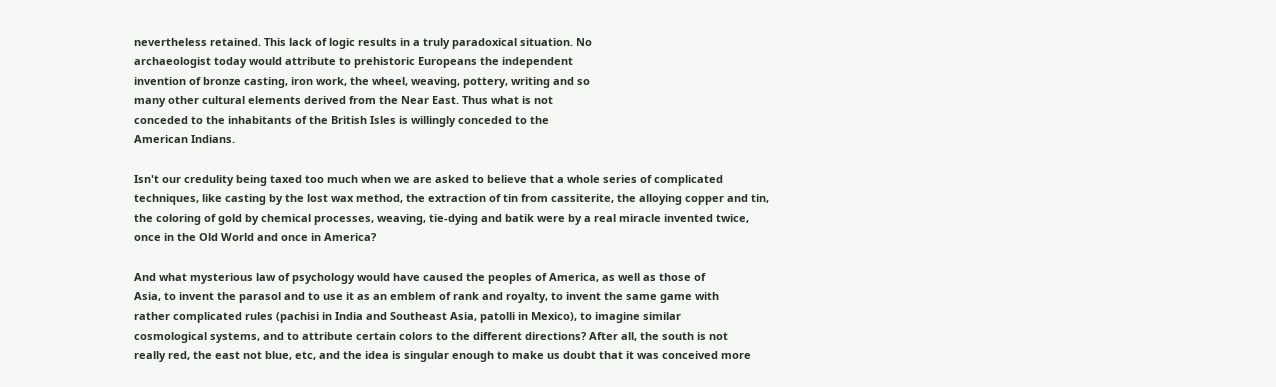nevertheless retained. This lack of logic results in a truly paradoxical situation. No
archaeologist today would attribute to prehistoric Europeans the independent
invention of bronze casting, iron work, the wheel, weaving, pottery, writing and so
many other cultural elements derived from the Near East. Thus what is not
conceded to the inhabitants of the British Isles is willingly conceded to the
American Indians.

Isn't our credulity being taxed too much when we are asked to believe that a whole series of complicated
techniques, like casting by the lost wax method, the extraction of tin from cassiterite, the alloying copper and tin,
the coloring of gold by chemical processes, weaving, tie-dying and batik were by a real miracle invented twice,
once in the Old World and once in America?

And what mysterious law of psychology would have caused the peoples of America, as well as those of
Asia, to invent the parasol and to use it as an emblem of rank and royalty, to invent the same game with
rather complicated rules (pachisi in India and Southeast Asia, patolli in Mexico), to imagine similar
cosmological systems, and to attribute certain colors to the different directions? After all, the south is not
really red, the east not blue, etc, and the idea is singular enough to make us doubt that it was conceived more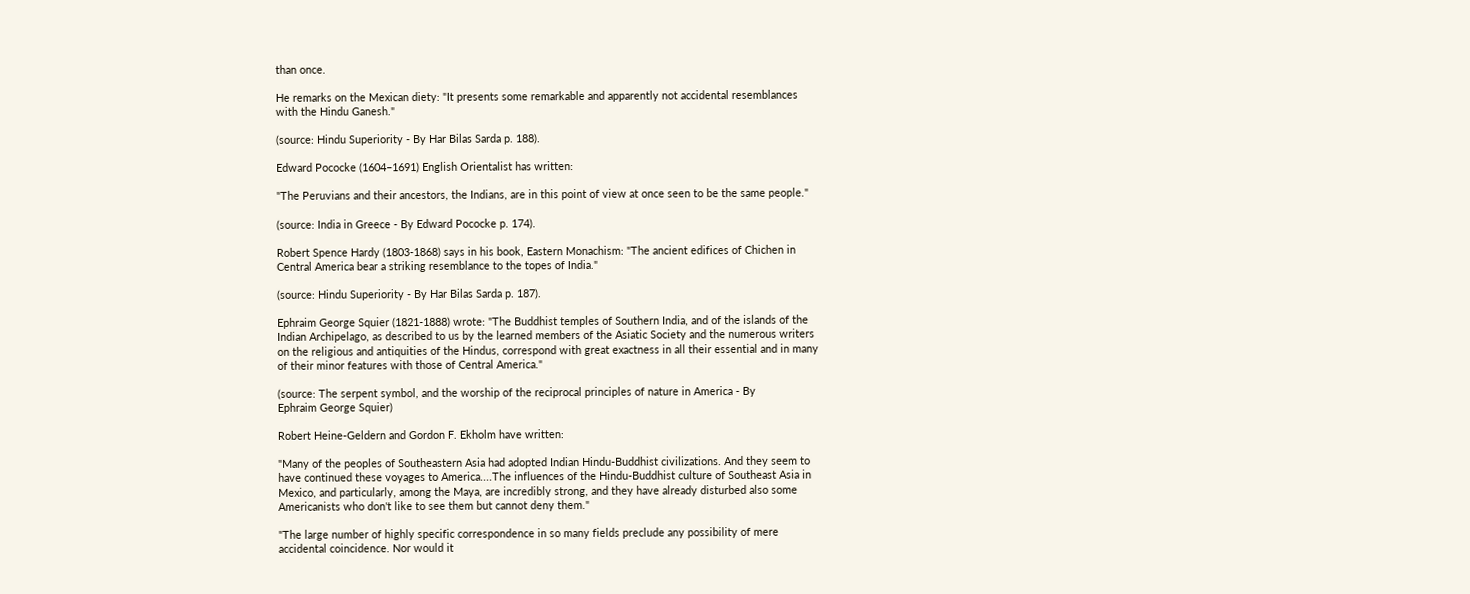than once.

He remarks on the Mexican diety: "It presents some remarkable and apparently not accidental resemblances
with the Hindu Ganesh."

(source: Hindu Superiority - By Har Bilas Sarda p. 188).

Edward Pococke (1604–1691) English Orientalist has written:

"The Peruvians and their ancestors, the Indians, are in this point of view at once seen to be the same people."

(source: India in Greece - By Edward Pococke p. 174).

Robert Spence Hardy (1803-1868) says in his book, Eastern Monachism: "The ancient edifices of Chichen in
Central America bear a striking resemblance to the topes of India."

(source: Hindu Superiority - By Har Bilas Sarda p. 187).

Ephraim George Squier (1821-1888) wrote: "The Buddhist temples of Southern India, and of the islands of the
Indian Archipelago, as described to us by the learned members of the Asiatic Society and the numerous writers
on the religious and antiquities of the Hindus, correspond with great exactness in all their essential and in many
of their minor features with those of Central America."

(source: The serpent symbol, and the worship of the reciprocal principles of nature in America - By
Ephraim George Squier)

Robert Heine-Geldern and Gordon F. Ekholm have written:

"Many of the peoples of Southeastern Asia had adopted Indian Hindu-Buddhist civilizations. And they seem to
have continued these voyages to America....The influences of the Hindu-Buddhist culture of Southeast Asia in
Mexico, and particularly, among the Maya, are incredibly strong, and they have already disturbed also some
Americanists who don't like to see them but cannot deny them."

"The large number of highly specific correspondence in so many fields preclude any possibility of mere
accidental coincidence. Nor would it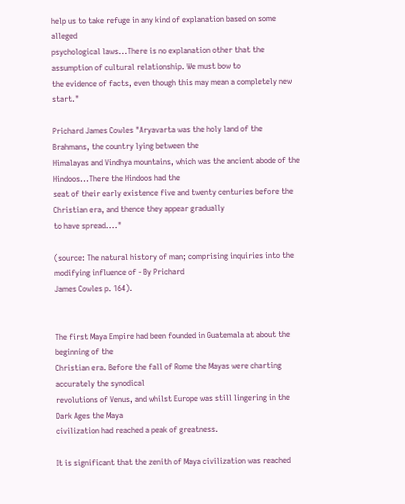help us to take refuge in any kind of explanation based on some alleged
psychological laws...There is no explanation other that the assumption of cultural relationship. We must bow to
the evidence of facts, even though this may mean a completely new start."

Prichard James Cowles "Aryavarta was the holy land of the Brahmans, the country lying between the
Himalayas and Vindhya mountains, which was the ancient abode of the Hindoos...There the Hindoos had the
seat of their early existence five and twenty centuries before the Christian era, and thence they appear gradually
to have spread...."

(source: The natural history of man; comprising inquiries into the modifying influence of - By Prichard
James Cowles p. 164).


The first Maya Empire had been founded in Guatemala at about the beginning of the
Christian era. Before the fall of Rome the Mayas were charting accurately the synodical
revolutions of Venus, and whilst Europe was still lingering in the Dark Ages the Maya
civilization had reached a peak of greatness.

It is significant that the zenith of Maya civilization was reached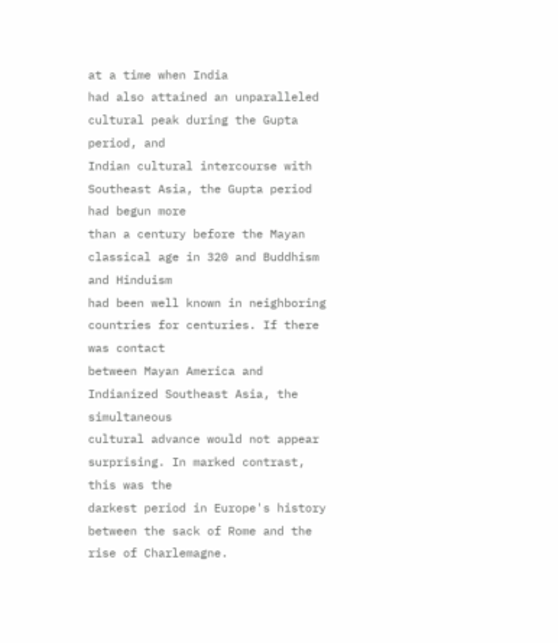at a time when India
had also attained an unparalleled cultural peak during the Gupta period, and
Indian cultural intercourse with Southeast Asia, the Gupta period had begun more
than a century before the Mayan classical age in 320 and Buddhism and Hinduism
had been well known in neighboring countries for centuries. If there was contact
between Mayan America and Indianized Southeast Asia, the simultaneous
cultural advance would not appear surprising. In marked contrast, this was the
darkest period in Europe's history between the sack of Rome and the rise of Charlemagne.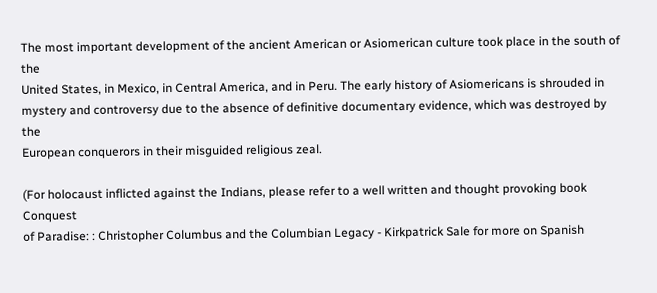The most important development of the ancient American or Asiomerican culture took place in the south of the
United States, in Mexico, in Central America, and in Peru. The early history of Asiomericans is shrouded in
mystery and controversy due to the absence of definitive documentary evidence, which was destroyed by the
European conquerors in their misguided religious zeal.

(For holocaust inflicted against the Indians, please refer to a well written and thought provoking book Conquest
of Paradise: : Christopher Columbus and the Columbian Legacy - Kirkpatrick Sale for more on Spanish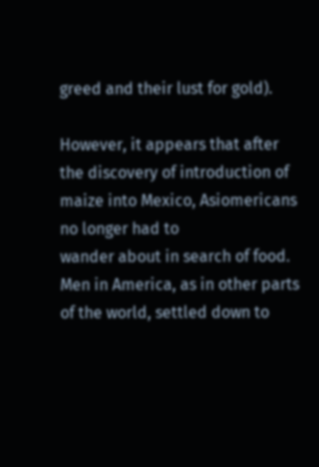greed and their lust for gold).

However, it appears that after the discovery of introduction of maize into Mexico, Asiomericans no longer had to
wander about in search of food. Men in America, as in other parts of the world, settled down to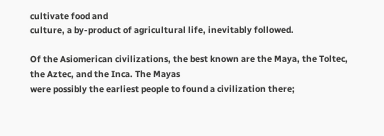cultivate food and
culture, a by-product of agricultural life, inevitably followed.

Of the Asiomerican civilizations, the best known are the Maya, the Toltec, the Aztec, and the Inca. The Mayas
were possibly the earliest people to found a civilization there;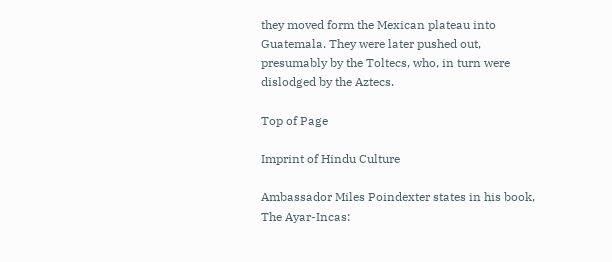they moved form the Mexican plateau into
Guatemala. They were later pushed out, presumably by the Toltecs, who, in turn were dislodged by the Aztecs.

Top of Page

Imprint of Hindu Culture

Ambassador Miles Poindexter states in his book, The Ayar-Incas: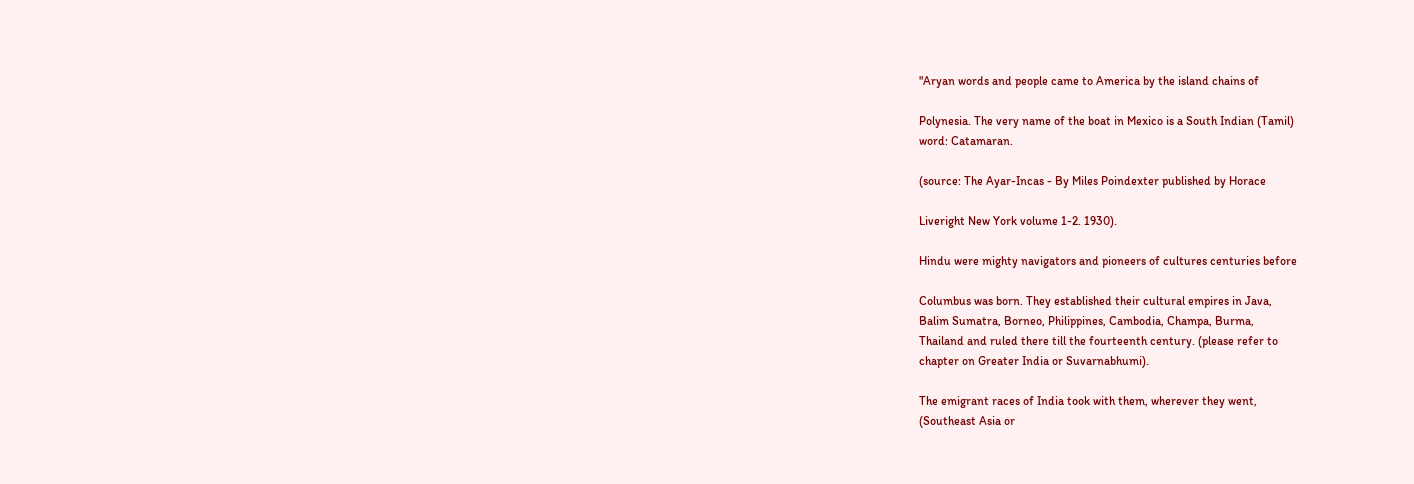"Aryan words and people came to America by the island chains of

Polynesia. The very name of the boat in Mexico is a South Indian (Tamil)
word: Catamaran.

(source: The Ayar-Incas - By Miles Poindexter published by Horace

Liveright New York volume 1-2. 1930).

Hindu were mighty navigators and pioneers of cultures centuries before

Columbus was born. They established their cultural empires in Java,
Balim Sumatra, Borneo, Philippines, Cambodia, Champa, Burma,
Thailand and ruled there till the fourteenth century. (please refer to
chapter on Greater India or Suvarnabhumi).

The emigrant races of India took with them, wherever they went,
(Southeast Asia or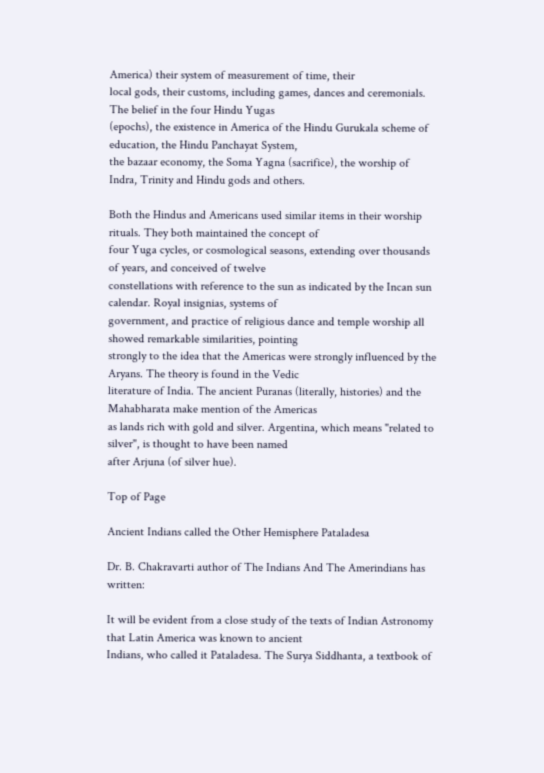America) their system of measurement of time, their
local gods, their customs, including games, dances and ceremonials. The belief in the four Hindu Yugas
(epochs), the existence in America of the Hindu Gurukala scheme of education, the Hindu Panchayat System,
the bazaar economy, the Soma Yagna (sacrifice), the worship of Indra, Trinity and Hindu gods and others.

Both the Hindus and Americans used similar items in their worship rituals. They both maintained the concept of
four Yuga cycles, or cosmological seasons, extending over thousands of years, and conceived of twelve
constellations with reference to the sun as indicated by the Incan sun calendar. Royal insignias, systems of
government, and practice of religious dance and temple worship all showed remarkable similarities, pointing
strongly to the idea that the Americas were strongly influenced by the Aryans. The theory is found in the Vedic
literature of India. The ancient Puranas (literally, histories) and the Mahabharata make mention of the Americas
as lands rich with gold and silver. Argentina, which means "related to silver", is thought to have been named
after Arjuna (of silver hue).

Top of Page

Ancient Indians called the Other Hemisphere Pataladesa

Dr. B. Chakravarti author of The Indians And The Amerindians has written:

It will be evident from a close study of the texts of Indian Astronomy that Latin America was known to ancient
Indians, who called it Pataladesa. The Surya Siddhanta, a textbook of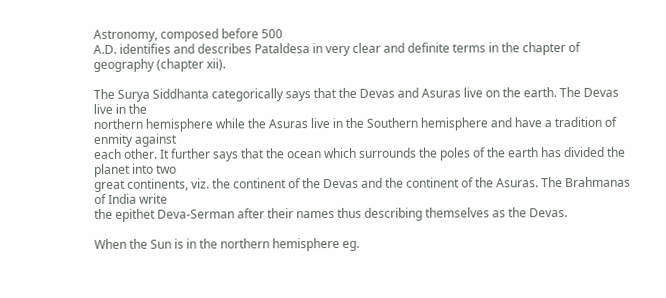Astronomy, composed before 500
A.D. identifies and describes Pataldesa in very clear and definite terms in the chapter of geography (chapter xii).

The Surya Siddhanta categorically says that the Devas and Asuras live on the earth. The Devas live in the
northern hemisphere while the Asuras live in the Southern hemisphere and have a tradition of enmity against
each other. It further says that the ocean which surrounds the poles of the earth has divided the planet into two
great continents, viz. the continent of the Devas and the continent of the Asuras. The Brahmanas of India write
the epithet Deva-Serman after their names thus describing themselves as the Devas.

When the Sun is in the northern hemisphere eg.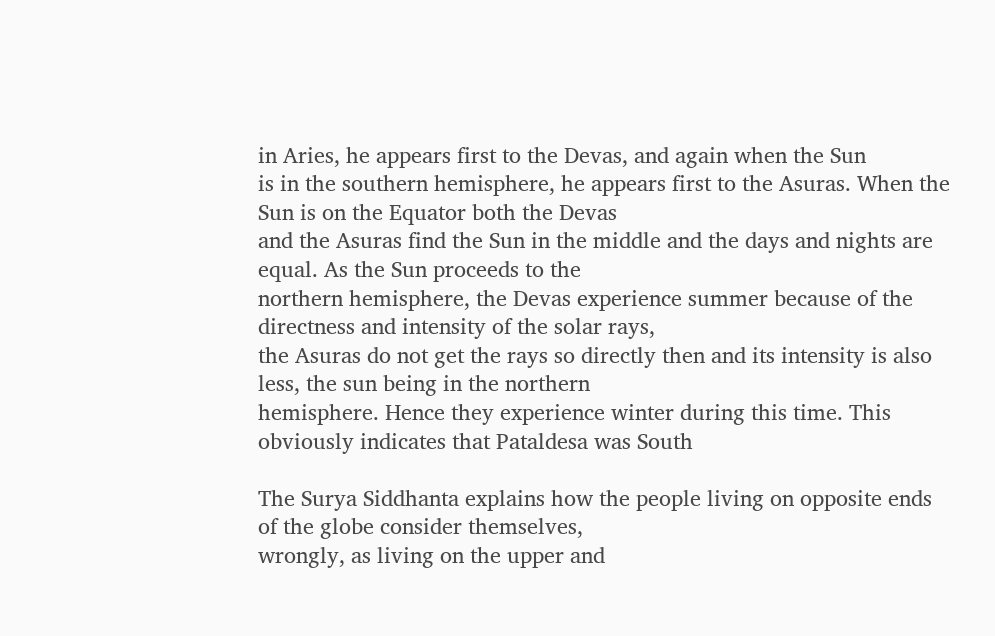in Aries, he appears first to the Devas, and again when the Sun
is in the southern hemisphere, he appears first to the Asuras. When the Sun is on the Equator both the Devas
and the Asuras find the Sun in the middle and the days and nights are equal. As the Sun proceeds to the
northern hemisphere, the Devas experience summer because of the directness and intensity of the solar rays,
the Asuras do not get the rays so directly then and its intensity is also less, the sun being in the northern
hemisphere. Hence they experience winter during this time. This obviously indicates that Pataldesa was South

The Surya Siddhanta explains how the people living on opposite ends of the globe consider themselves,
wrongly, as living on the upper and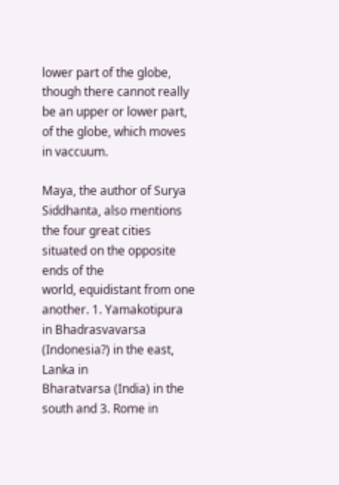lower part of the globe, though there cannot really be an upper or lower part,
of the globe, which moves in vaccuum.

Maya, the author of Surya Siddhanta, also mentions the four great cities situated on the opposite ends of the
world, equidistant from one another. 1. Yamakotipura in Bhadrasvavarsa (Indonesia?) in the east, Lanka in
Bharatvarsa (India) in the south and 3. Rome in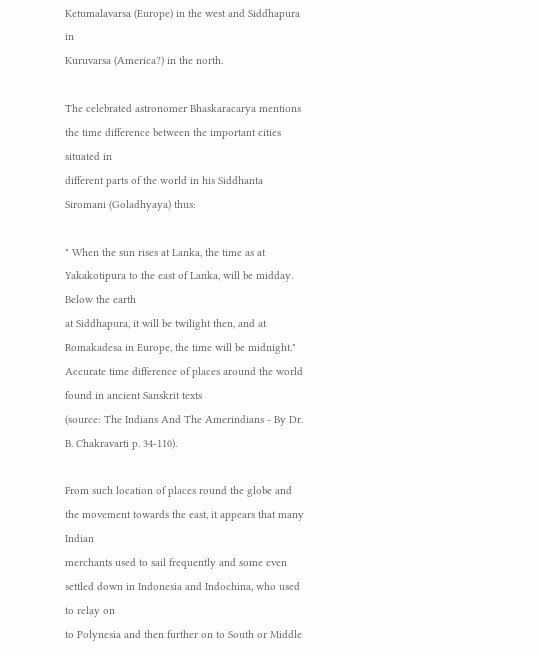Ketumalavarsa (Europe) in the west and Siddhapura in
Kuruvarsa (America?) in the north.

The celebrated astronomer Bhaskaracarya mentions the time difference between the important cities situated in
different parts of the world in his Siddhanta Siromani (Goladhyaya) thus:

" When the sun rises at Lanka, the time as at Yakakotipura to the east of Lanka, will be midday. Below the earth
at Siddhapura, it will be twilight then, and at Romakadesa in Europe, the time will be midnight."
Accurate time difference of places around the world found in ancient Sanskrit texts
(source: The Indians And The Amerindians - By Dr. B. Chakravarti p. 34-110).

From such location of places round the globe and the movement towards the east, it appears that many Indian
merchants used to sail frequently and some even settled down in Indonesia and Indochina, who used to relay on
to Polynesia and then further on to South or Middle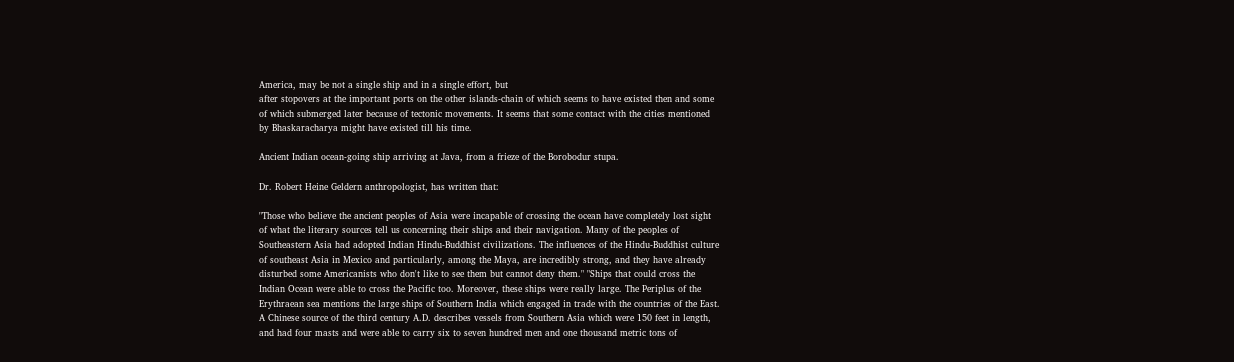America, may be not a single ship and in a single effort, but
after stopovers at the important ports on the other islands-chain of which seems to have existed then and some
of which submerged later because of tectonic movements. It seems that some contact with the cities mentioned
by Bhaskaracharya might have existed till his time.

Ancient Indian ocean-going ship arriving at Java, from a frieze of the Borobodur stupa.

Dr. Robert Heine Geldern anthropologist, has written that:

"Those who believe the ancient peoples of Asia were incapable of crossing the ocean have completely lost sight
of what the literary sources tell us concerning their ships and their navigation. Many of the peoples of
Southeastern Asia had adopted Indian Hindu-Buddhist civilizations. The influences of the Hindu-Buddhist culture
of southeast Asia in Mexico and particularly, among the Maya, are incredibly strong, and they have already
disturbed some Americanists who don't like to see them but cannot deny them." "Ships that could cross the
Indian Ocean were able to cross the Pacific too. Moreover, these ships were really large. The Periplus of the
Erythraean sea mentions the large ships of Southern India which engaged in trade with the countries of the East.
A Chinese source of the third century A.D. describes vessels from Southern Asia which were 150 feet in length,
and had four masts and were able to carry six to seven hundred men and one thousand metric tons of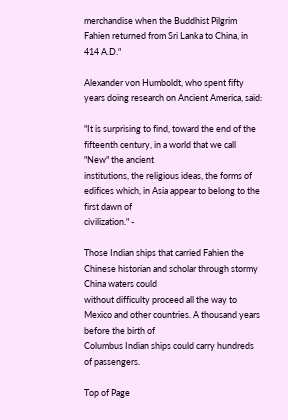merchandise when the Buddhist Pilgrim Fahien returned from Sri Lanka to China, in 414 A.D."

Alexander von Humboldt, who spent fifty years doing research on Ancient America, said:

"It is surprising to find, toward the end of the fifteenth century, in a world that we call "New" the ancient
institutions, the religious ideas, the forms of edifices which, in Asia appear to belong to the first dawn of
civilization." -

Those Indian ships that carried Fahien the Chinese historian and scholar through stormy China waters could
without difficulty proceed all the way to Mexico and other countries. A thousand years before the birth of
Columbus Indian ships could carry hundreds of passengers.

Top of Page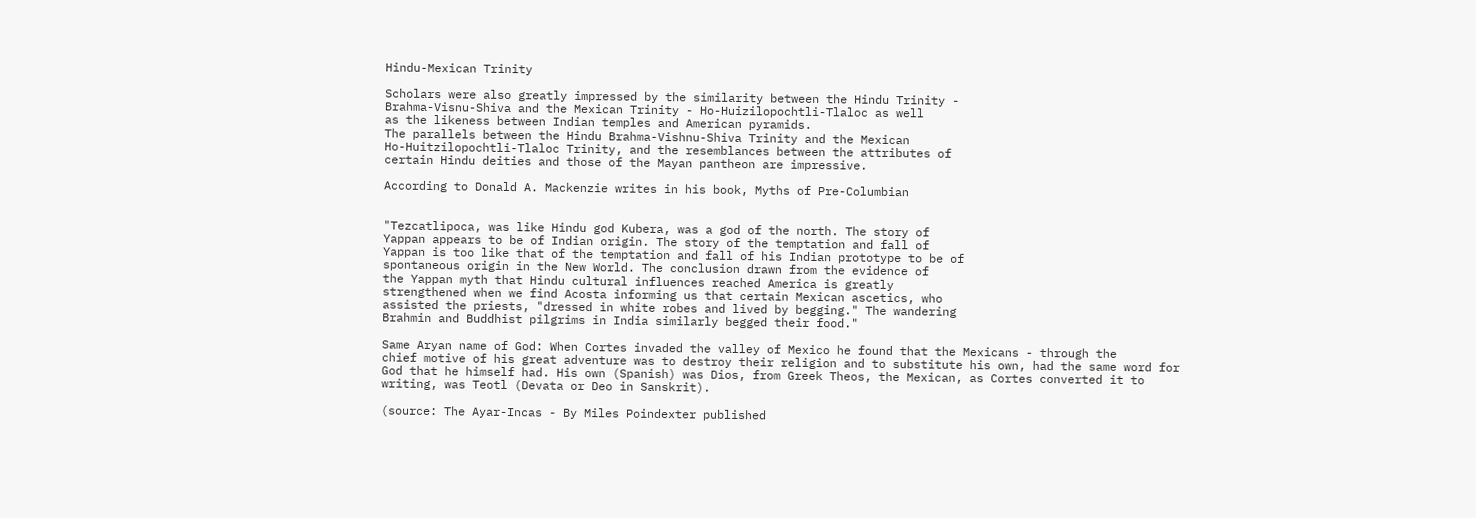Hindu-Mexican Trinity

Scholars were also greatly impressed by the similarity between the Hindu Trinity -
Brahma-Visnu-Shiva and the Mexican Trinity - Ho-Huizilopochtli-Tlaloc as well
as the likeness between Indian temples and American pyramids.
The parallels between the Hindu Brahma-Vishnu-Shiva Trinity and the Mexican
Ho-Huitzilopochtli-Tlaloc Trinity, and the resemblances between the attributes of
certain Hindu deities and those of the Mayan pantheon are impressive.

According to Donald A. Mackenzie writes in his book, Myths of Pre-Columbian


"Tezcatlipoca, was like Hindu god Kubera, was a god of the north. The story of
Yappan appears to be of Indian origin. The story of the temptation and fall of
Yappan is too like that of the temptation and fall of his Indian prototype to be of
spontaneous origin in the New World. The conclusion drawn from the evidence of
the Yappan myth that Hindu cultural influences reached America is greatly
strengthened when we find Acosta informing us that certain Mexican ascetics, who
assisted the priests, "dressed in white robes and lived by begging." The wandering
Brahmin and Buddhist pilgrims in India similarly begged their food."

Same Aryan name of God: When Cortes invaded the valley of Mexico he found that the Mexicans - through the
chief motive of his great adventure was to destroy their religion and to substitute his own, had the same word for
God that he himself had. His own (Spanish) was Dios, from Greek Theos, the Mexican, as Cortes converted it to
writing, was Teotl (Devata or Deo in Sanskrit).

(source: The Ayar-Incas - By Miles Poindexter published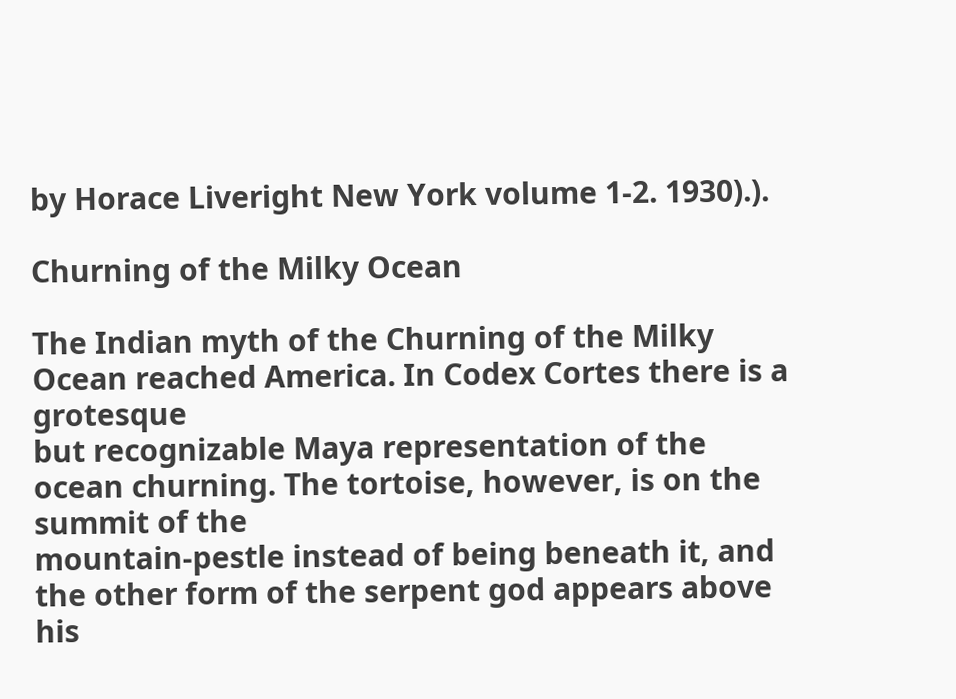by Horace Liveright New York volume 1-2. 1930).).

Churning of the Milky Ocean

The Indian myth of the Churning of the Milky Ocean reached America. In Codex Cortes there is a grotesque
but recognizable Maya representation of the ocean churning. The tortoise, however, is on the summit of the
mountain-pestle instead of being beneath it, and the other form of the serpent god appears above his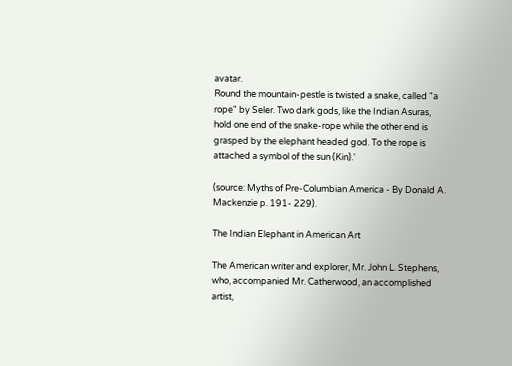avatar.
Round the mountain-pestle is twisted a snake, called "a rope" by Seler. Two dark gods, like the Indian Asuras,
hold one end of the snake-rope while the other end is grasped by the elephant headed god. To the rope is
attached a symbol of the sun (Kin).'

(source: Myths of Pre-Columbian America - By Donald A. Mackenzie p. 191- 229).

The Indian Elephant in American Art

The American writer and explorer, Mr. John L. Stephens, who, accompanied Mr. Catherwood, an accomplished
artist,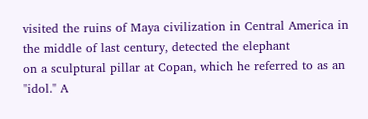visited the ruins of Maya civilization in Central America in the middle of last century, detected the elephant
on a sculptural pillar at Copan, which he referred to as an "idol." A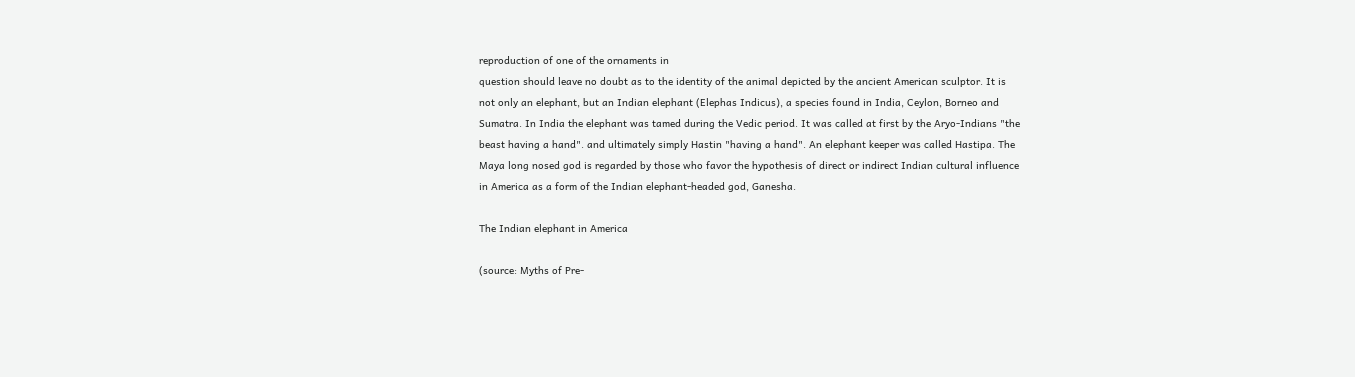reproduction of one of the ornaments in
question should leave no doubt as to the identity of the animal depicted by the ancient American sculptor. It is
not only an elephant, but an Indian elephant (Elephas Indicus), a species found in India, Ceylon, Borneo and
Sumatra. In India the elephant was tamed during the Vedic period. It was called at first by the Aryo-Indians "the
beast having a hand". and ultimately simply Hastin "having a hand". An elephant keeper was called Hastipa. The
Maya long nosed god is regarded by those who favor the hypothesis of direct or indirect Indian cultural influence
in America as a form of the Indian elephant-headed god, Ganesha.

The Indian elephant in America

(source: Myths of Pre-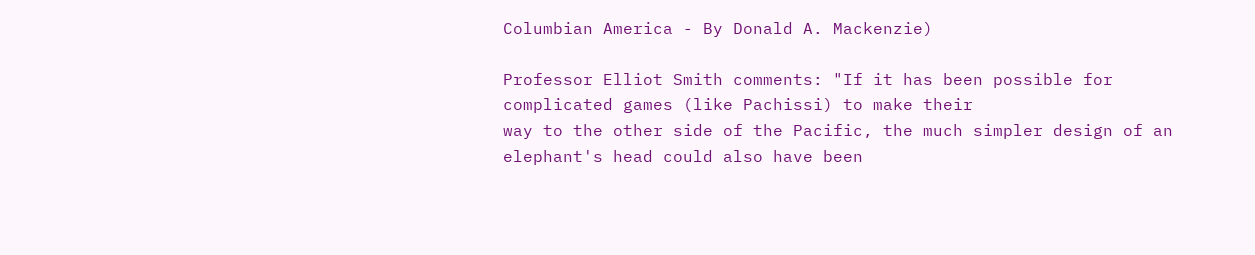Columbian America - By Donald A. Mackenzie)

Professor Elliot Smith comments: "If it has been possible for complicated games (like Pachissi) to make their
way to the other side of the Pacific, the much simpler design of an elephant's head could also have been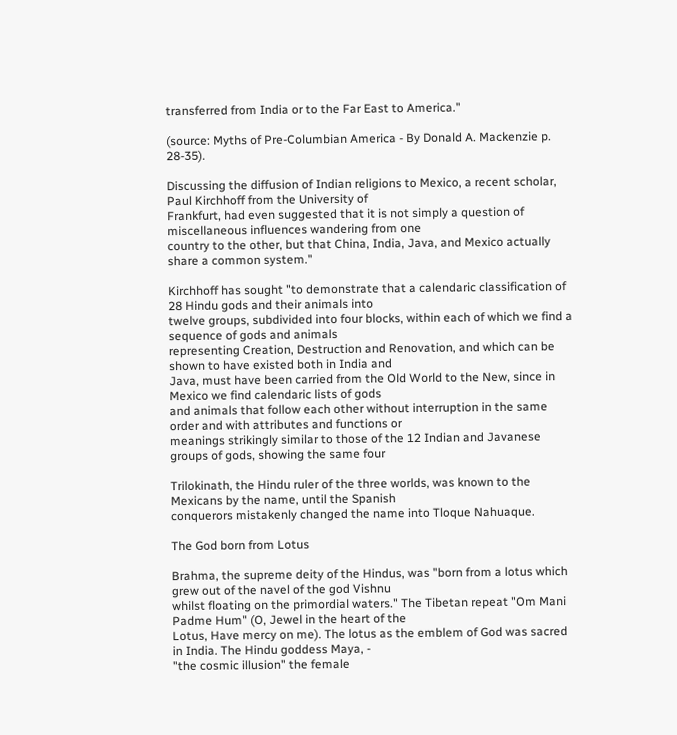transferred from India or to the Far East to America."

(source: Myths of Pre-Columbian America - By Donald A. Mackenzie p. 28-35).

Discussing the diffusion of Indian religions to Mexico, a recent scholar, Paul Kirchhoff from the University of
Frankfurt, had even suggested that it is not simply a question of miscellaneous influences wandering from one
country to the other, but that China, India, Java, and Mexico actually share a common system."

Kirchhoff has sought "to demonstrate that a calendaric classification of 28 Hindu gods and their animals into
twelve groups, subdivided into four blocks, within each of which we find a sequence of gods and animals
representing Creation, Destruction and Renovation, and which can be shown to have existed both in India and
Java, must have been carried from the Old World to the New, since in Mexico we find calendaric lists of gods
and animals that follow each other without interruption in the same order and with attributes and functions or
meanings strikingly similar to those of the 12 Indian and Javanese groups of gods, showing the same four

Trilokinath, the Hindu ruler of the three worlds, was known to the Mexicans by the name, until the Spanish
conquerors mistakenly changed the name into Tloque Nahuaque.

The God born from Lotus

Brahma, the supreme deity of the Hindus, was "born from a lotus which grew out of the navel of the god Vishnu
whilst floating on the primordial waters." The Tibetan repeat "Om Mani Padme Hum" (O, Jewel in the heart of the
Lotus, Have mercy on me). The lotus as the emblem of God was sacred in India. The Hindu goddess Maya, -
"the cosmic illusion" the female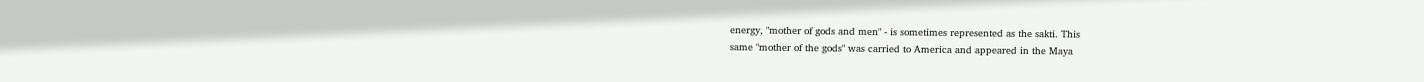energy, "mother of gods and men" - is sometimes represented as the sakti. This
same "mother of the gods" was carried to America and appeared in the Maya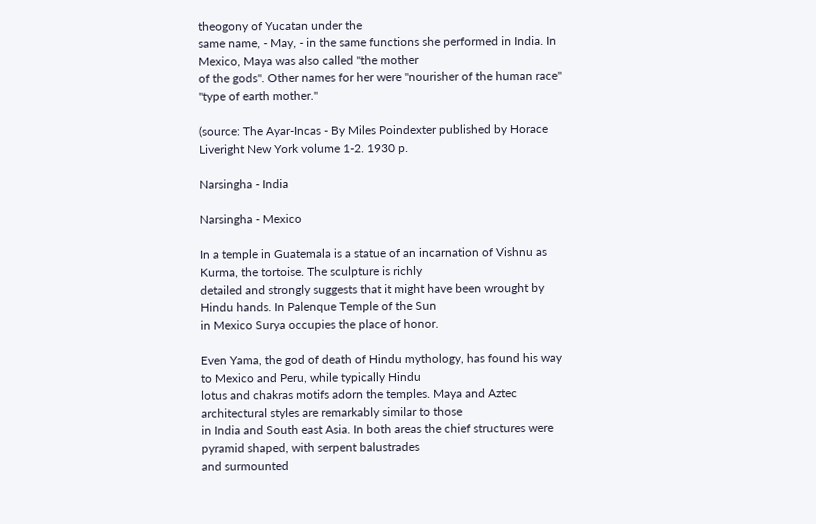theogony of Yucatan under the
same name, - May, - in the same functions she performed in India. In Mexico, Maya was also called "the mother
of the gods". Other names for her were "nourisher of the human race" "type of earth mother."

(source: The Ayar-Incas - By Miles Poindexter published by Horace Liveright New York volume 1-2. 1930 p.

Narsingha - India

Narsingha - Mexico

In a temple in Guatemala is a statue of an incarnation of Vishnu as Kurma, the tortoise. The sculpture is richly
detailed and strongly suggests that it might have been wrought by Hindu hands. In Palenque Temple of the Sun
in Mexico Surya occupies the place of honor.

Even Yama, the god of death of Hindu mythology, has found his way to Mexico and Peru, while typically Hindu
lotus and chakras motifs adorn the temples. Maya and Aztec architectural styles are remarkably similar to those
in India and South east Asia. In both areas the chief structures were pyramid shaped, with serpent balustrades
and surmounted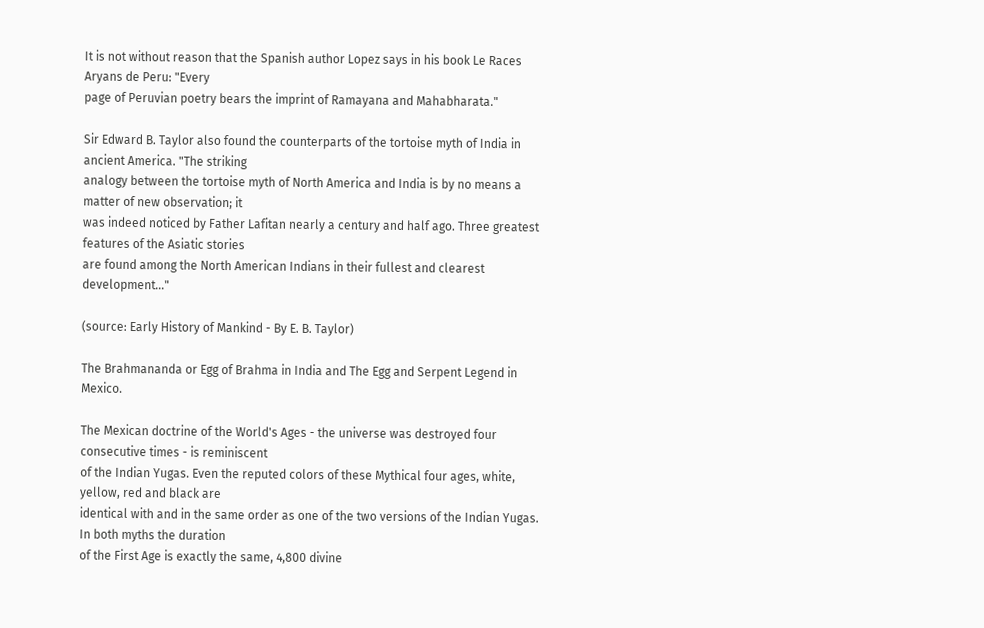It is not without reason that the Spanish author Lopez says in his book Le Races Aryans de Peru: "Every
page of Peruvian poetry bears the imprint of Ramayana and Mahabharata."

Sir Edward B. Taylor also found the counterparts of the tortoise myth of India in ancient America. "The striking
analogy between the tortoise myth of North America and India is by no means a matter of new observation; it
was indeed noticed by Father Lafitan nearly a century and half ago. Three greatest features of the Asiatic stories
are found among the North American Indians in their fullest and clearest development..."

(source: Early History of Mankind - By E. B. Taylor)

The Brahmananda or Egg of Brahma in India and The Egg and Serpent Legend in Mexico.

The Mexican doctrine of the World's Ages - the universe was destroyed four consecutive times - is reminiscent
of the Indian Yugas. Even the reputed colors of these Mythical four ages, white, yellow, red and black are
identical with and in the same order as one of the two versions of the Indian Yugas. In both myths the duration
of the First Age is exactly the same, 4,800 divine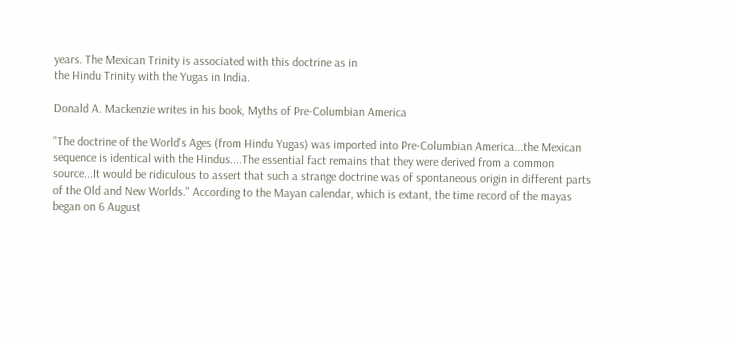years. The Mexican Trinity is associated with this doctrine as in
the Hindu Trinity with the Yugas in India.

Donald A. Mackenzie writes in his book, Myths of Pre-Columbian America

"The doctrine of the World's Ages (from Hindu Yugas) was imported into Pre-Columbian America...the Mexican
sequence is identical with the Hindus....The essential fact remains that they were derived from a common
source...It would be ridiculous to assert that such a strange doctrine was of spontaneous origin in different parts
of the Old and New Worlds." According to the Mayan calendar, which is extant, the time record of the mayas
began on 6 August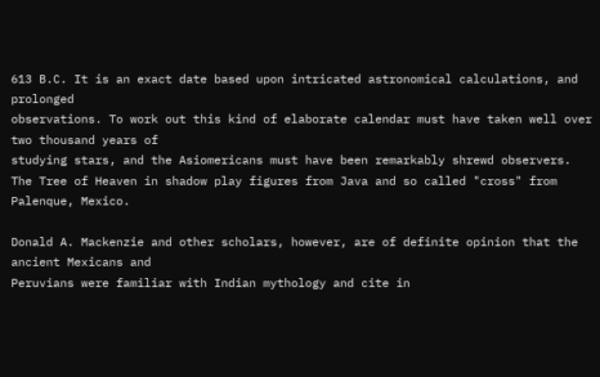613 B.C. It is an exact date based upon intricated astronomical calculations, and prolonged
observations. To work out this kind of elaborate calendar must have taken well over two thousand years of
studying stars, and the Asiomericans must have been remarkably shrewd observers.
The Tree of Heaven in shadow play figures from Java and so called "cross" from Palenque, Mexico.

Donald A. Mackenzie and other scholars, however, are of definite opinion that the ancient Mexicans and
Peruvians were familiar with Indian mythology and cite in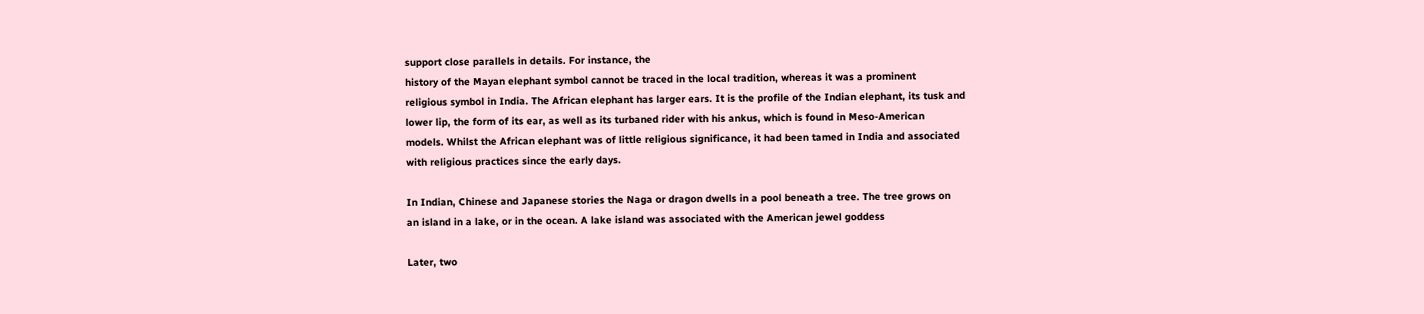support close parallels in details. For instance, the
history of the Mayan elephant symbol cannot be traced in the local tradition, whereas it was a prominent
religious symbol in India. The African elephant has larger ears. It is the profile of the Indian elephant, its tusk and
lower lip, the form of its ear, as well as its turbaned rider with his ankus, which is found in Meso-American
models. Whilst the African elephant was of little religious significance, it had been tamed in India and associated
with religious practices since the early days.

In Indian, Chinese and Japanese stories the Naga or dragon dwells in a pool beneath a tree. The tree grows on
an island in a lake, or in the ocean. A lake island was associated with the American jewel goddess

Later, two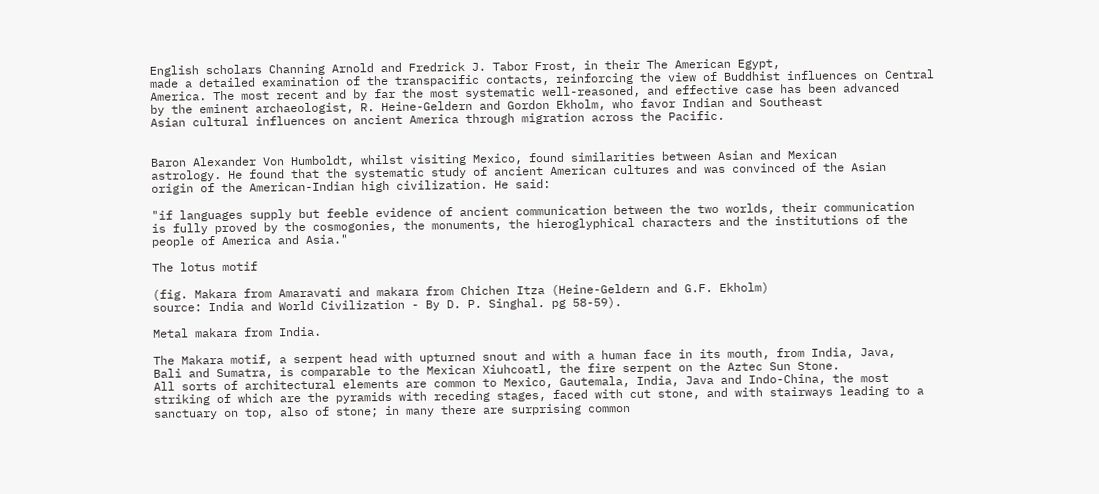English scholars Channing Arnold and Fredrick J. Tabor Frost, in their The American Egypt,
made a detailed examination of the transpacific contacts, reinforcing the view of Buddhist influences on Central
America. The most recent and by far the most systematic well-reasoned, and effective case has been advanced
by the eminent archaeologist, R. Heine-Geldern and Gordon Ekholm, who favor Indian and Southeast
Asian cultural influences on ancient America through migration across the Pacific.


Baron Alexander Von Humboldt, whilst visiting Mexico, found similarities between Asian and Mexican
astrology. He found that the systematic study of ancient American cultures and was convinced of the Asian
origin of the American-Indian high civilization. He said:

"if languages supply but feeble evidence of ancient communication between the two worlds, their communication
is fully proved by the cosmogonies, the monuments, the hieroglyphical characters and the institutions of the
people of America and Asia."

The lotus motif

(fig. Makara from Amaravati and makara from Chichen Itza (Heine-Geldern and G.F. Ekholm)
source: India and World Civilization - By D. P. Singhal. pg 58-59).

Metal makara from India.

The Makara motif, a serpent head with upturned snout and with a human face in its mouth, from India, Java,
Bali and Sumatra, is comparable to the Mexican Xiuhcoatl, the fire serpent on the Aztec Sun Stone.
All sorts of architectural elements are common to Mexico, Gautemala, India, Java and Indo-China, the most
striking of which are the pyramids with receding stages, faced with cut stone, and with stairways leading to a
sanctuary on top, also of stone; in many there are surprising common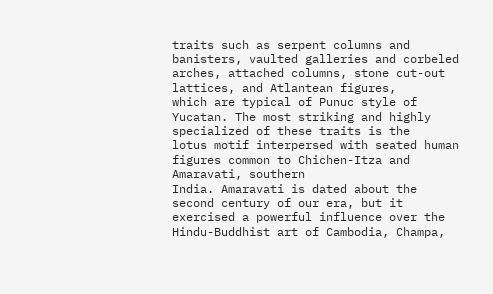traits such as serpent columns and
banisters, vaulted galleries and corbeled arches, attached columns, stone cut-out lattices, and Atlantean figures,
which are typical of Punuc style of Yucatan. The most striking and highly specialized of these traits is the
lotus motif interpersed with seated human figures common to Chichen-Itza and Amaravati, southern
India. Amaravati is dated about the second century of our era, but it exercised a powerful influence over the
Hindu-Buddhist art of Cambodia, Champa,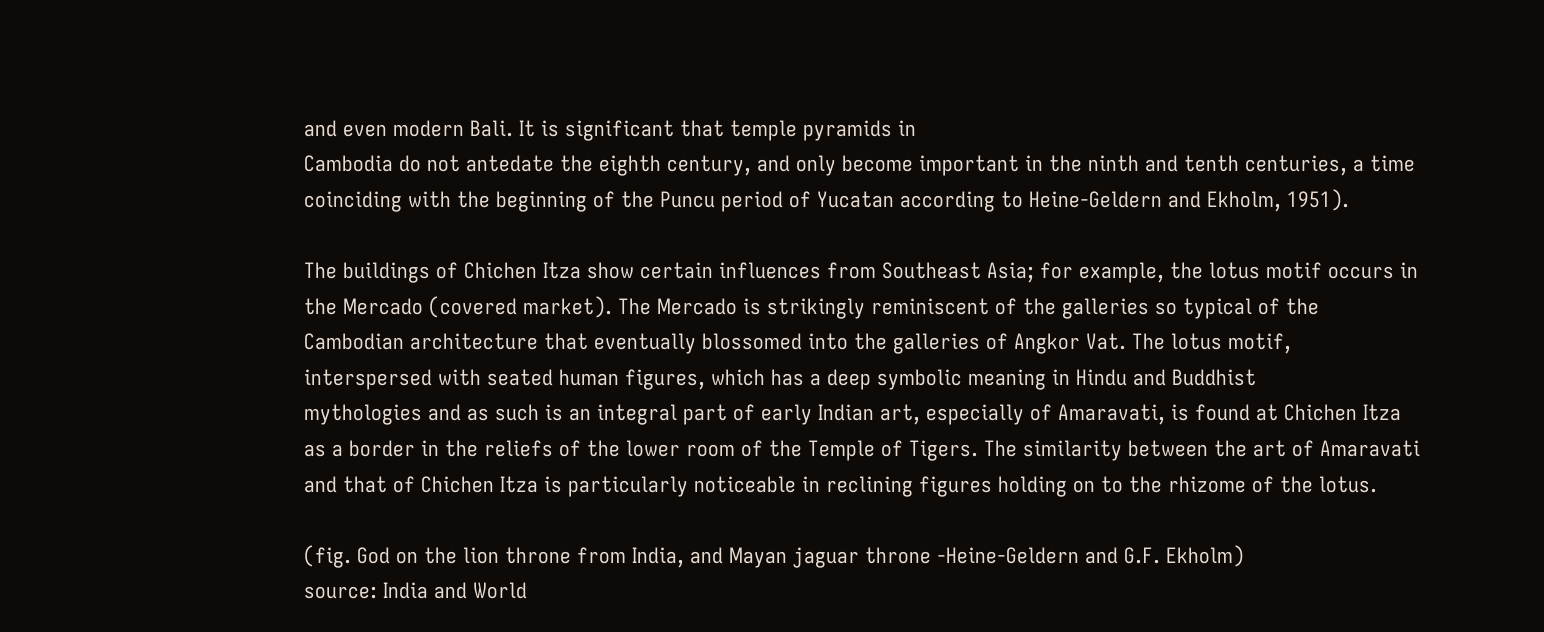and even modern Bali. It is significant that temple pyramids in
Cambodia do not antedate the eighth century, and only become important in the ninth and tenth centuries, a time
coinciding with the beginning of the Puncu period of Yucatan according to Heine-Geldern and Ekholm, 1951).

The buildings of Chichen Itza show certain influences from Southeast Asia; for example, the lotus motif occurs in
the Mercado (covered market). The Mercado is strikingly reminiscent of the galleries so typical of the
Cambodian architecture that eventually blossomed into the galleries of Angkor Vat. The lotus motif,
interspersed with seated human figures, which has a deep symbolic meaning in Hindu and Buddhist
mythologies and as such is an integral part of early Indian art, especially of Amaravati, is found at Chichen Itza
as a border in the reliefs of the lower room of the Temple of Tigers. The similarity between the art of Amaravati
and that of Chichen Itza is particularly noticeable in reclining figures holding on to the rhizome of the lotus.

(fig. God on the lion throne from India, and Mayan jaguar throne -Heine-Geldern and G.F. Ekholm)
source: India and World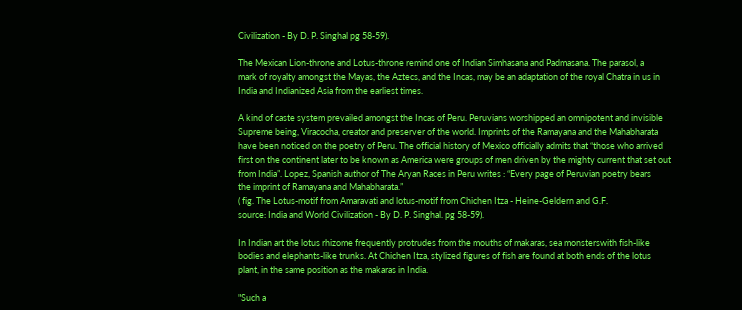Civilization - By D. P. Singhal pg 58-59).

The Mexican Lion-throne and Lotus-throne remind one of Indian Simhasana and Padmasana. The parasol, a
mark of royalty amongst the Mayas, the Aztecs, and the Incas, may be an adaptation of the royal Chatra in us in
India and Indianized Asia from the earliest times.

A kind of caste system prevailed amongst the Incas of Peru. Peruvians worshipped an omnipotent and invisible
Supreme being, Viracocha, creator and preserver of the world. Imprints of the Ramayana and the Mahabharata
have been noticed on the poetry of Peru. The official history of Mexico officially admits that “those who arrived
first on the continent later to be known as America were groups of men driven by the mighty current that set out
from India”. Lopez, Spanish author of The Aryan Races in Peru writes : “Every page of Peruvian poetry bears
the imprint of Ramayana and Mahabharata.”
( fig. The Lotus-motif from Amaravati and lotus-motif from Chichen Itza - Heine-Geldern and G.F.
source: India and World Civilization - By D. P. Singhal. pg 58-59).

In Indian art the lotus rhizome frequently protrudes from the mouths of makaras, sea monsterswith fish-like
bodies and elephants-like trunks. At Chichen Itza, stylized figures of fish are found at both ends of the lotus
plant, in the same position as the makaras in India.

"Such a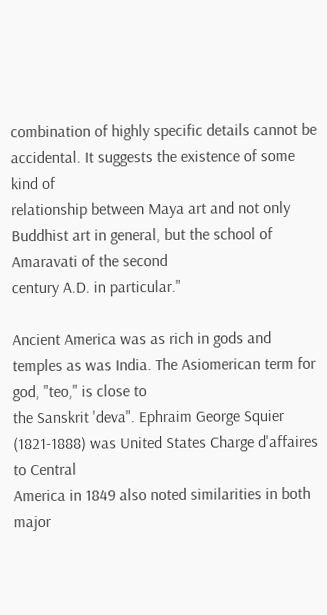combination of highly specific details cannot be accidental. It suggests the existence of some kind of
relationship between Maya art and not only Buddhist art in general, but the school of Amaravati of the second
century A.D. in particular."

Ancient America was as rich in gods and temples as was India. The Asiomerican term for god, "teo," is close to
the Sanskrit 'deva". Ephraim George Squier (1821-1888) was United States Charge d'affaires to Central
America in 1849 also noted similarities in both major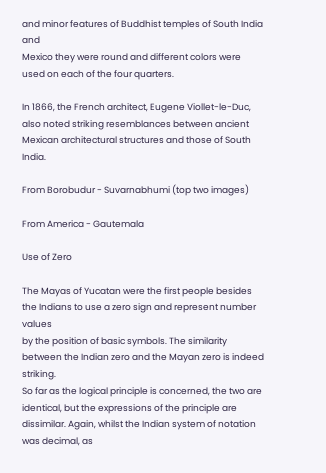and minor features of Buddhist temples of South India and
Mexico they were round and different colors were used on each of the four quarters.

In 1866, the French architect, Eugene Viollet-le-Duc, also noted striking resemblances between ancient
Mexican architectural structures and those of South India.

From Borobudur - Suvarnabhumi (top two images)

From America - Gautemala

Use of Zero

The Mayas of Yucatan were the first people besides the Indians to use a zero sign and represent number values
by the position of basic symbols. The similarity between the Indian zero and the Mayan zero is indeed striking.
So far as the logical principle is concerned, the two are identical, but the expressions of the principle are
dissimilar. Again, whilst the Indian system of notation was decimal, as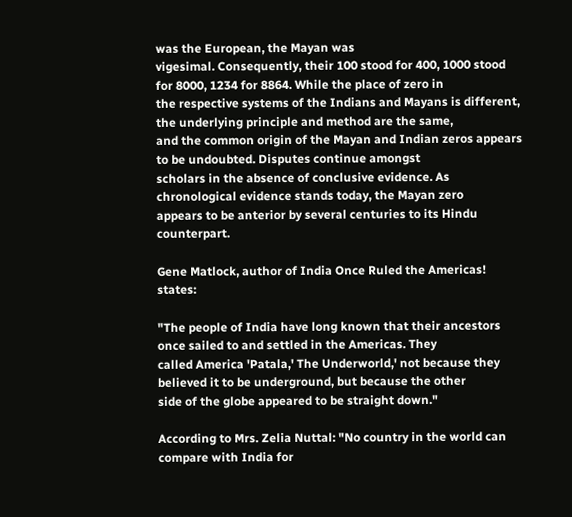was the European, the Mayan was
vigesimal. Consequently, their 100 stood for 400, 1000 stood for 8000, 1234 for 8864. While the place of zero in
the respective systems of the Indians and Mayans is different, the underlying principle and method are the same,
and the common origin of the Mayan and Indian zeros appears to be undoubted. Disputes continue amongst
scholars in the absence of conclusive evidence. As chronological evidence stands today, the Mayan zero
appears to be anterior by several centuries to its Hindu counterpart.

Gene Matlock, author of India Once Ruled the Americas! states:

"The people of India have long known that their ancestors once sailed to and settled in the Americas. They
called America 'Patala,' The Underworld,' not because they believed it to be underground, but because the other
side of the globe appeared to be straight down."

According to Mrs. Zelia Nuttal: "No country in the world can compare with India for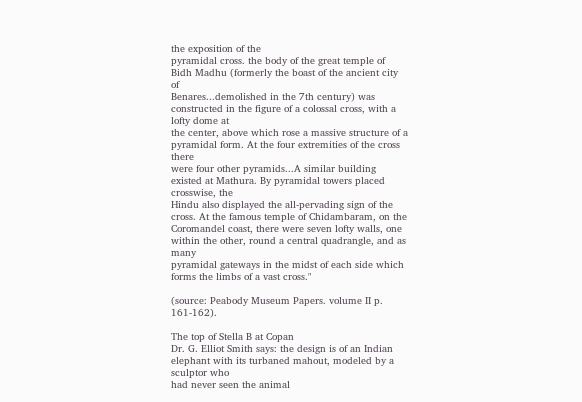the exposition of the
pyramidal cross. the body of the great temple of Bidh Madhu (formerly the boast of the ancient city of
Benares...demolished in the 7th century) was constructed in the figure of a colossal cross, with a lofty dome at
the center, above which rose a massive structure of a pyramidal form. At the four extremities of the cross there
were four other pyramids...A similar building existed at Mathura. By pyramidal towers placed crosswise, the
Hindu also displayed the all-pervading sign of the cross. At the famous temple of Chidambaram, on the
Coromandel coast, there were seven lofty walls, one within the other, round a central quadrangle, and as many
pyramidal gateways in the midst of each side which forms the limbs of a vast cross."

(source: Peabody Museum Papers. volume II p. 161-162).

The top of Stella B at Copan
Dr. G. Elliot Smith says: the design is of an Indian elephant with its turbaned mahout, modeled by a sculptor who
had never seen the animal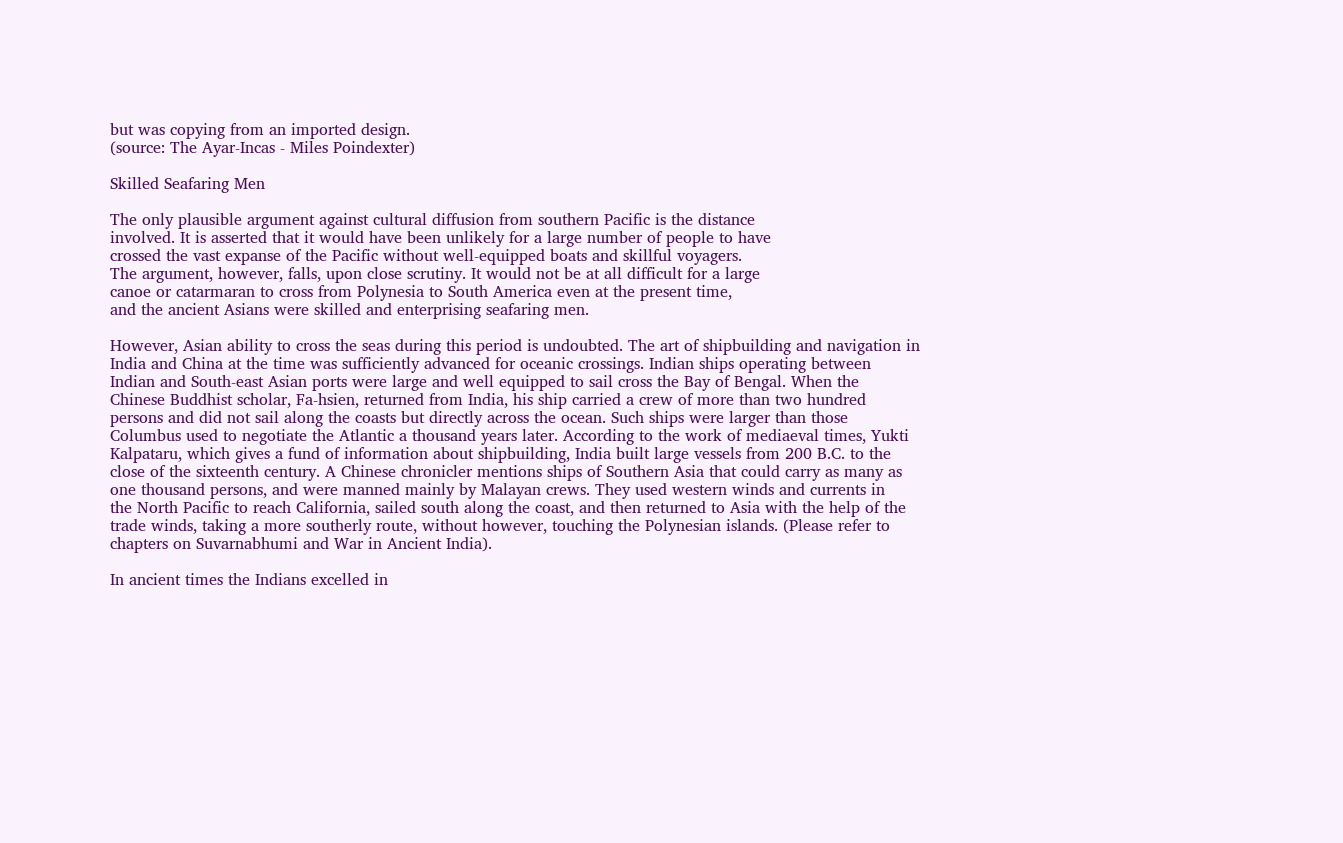but was copying from an imported design.
(source: The Ayar-Incas - Miles Poindexter)

Skilled Seafaring Men

The only plausible argument against cultural diffusion from southern Pacific is the distance
involved. It is asserted that it would have been unlikely for a large number of people to have
crossed the vast expanse of the Pacific without well-equipped boats and skillful voyagers.
The argument, however, falls, upon close scrutiny. It would not be at all difficult for a large
canoe or catarmaran to cross from Polynesia to South America even at the present time,
and the ancient Asians were skilled and enterprising seafaring men.

However, Asian ability to cross the seas during this period is undoubted. The art of shipbuilding and navigation in
India and China at the time was sufficiently advanced for oceanic crossings. Indian ships operating between
Indian and South-east Asian ports were large and well equipped to sail cross the Bay of Bengal. When the
Chinese Buddhist scholar, Fa-hsien, returned from India, his ship carried a crew of more than two hundred
persons and did not sail along the coasts but directly across the ocean. Such ships were larger than those
Columbus used to negotiate the Atlantic a thousand years later. According to the work of mediaeval times, Yukti
Kalpataru, which gives a fund of information about shipbuilding, India built large vessels from 200 B.C. to the
close of the sixteenth century. A Chinese chronicler mentions ships of Southern Asia that could carry as many as
one thousand persons, and were manned mainly by Malayan crews. They used western winds and currents in
the North Pacific to reach California, sailed south along the coast, and then returned to Asia with the help of the
trade winds, taking a more southerly route, without however, touching the Polynesian islands. (Please refer to
chapters on Suvarnabhumi and War in Ancient India).

In ancient times the Indians excelled in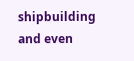shipbuilding and even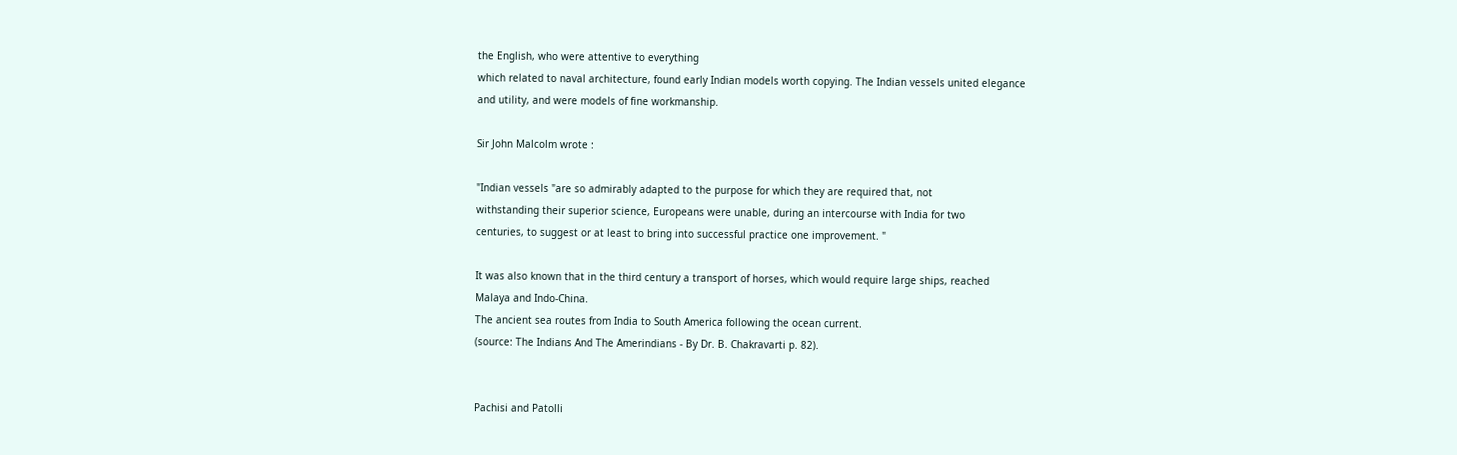the English, who were attentive to everything
which related to naval architecture, found early Indian models worth copying. The Indian vessels united elegance
and utility, and were models of fine workmanship.

Sir John Malcolm wrote :

"Indian vessels "are so admirably adapted to the purpose for which they are required that, not
withstanding their superior science, Europeans were unable, during an intercourse with India for two
centuries, to suggest or at least to bring into successful practice one improvement. "

It was also known that in the third century a transport of horses, which would require large ships, reached
Malaya and Indo-China.
The ancient sea routes from India to South America following the ocean current.
(source: The Indians And The Amerindians - By Dr. B. Chakravarti p. 82).


Pachisi and Patolli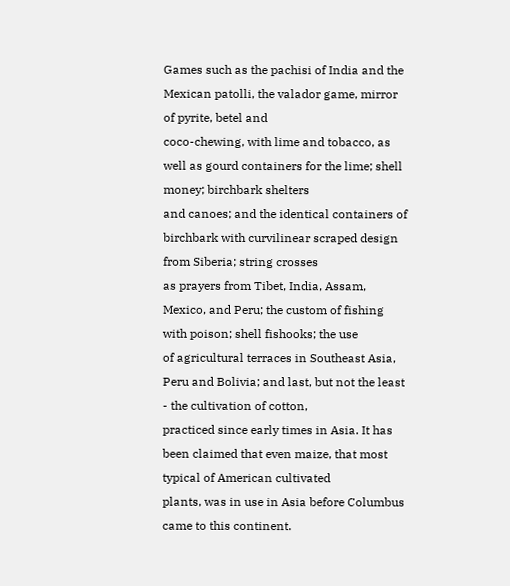Games such as the pachisi of India and the Mexican patolli, the valador game, mirror of pyrite, betel and
coco-chewing, with lime and tobacco, as well as gourd containers for the lime; shell money; birchbark shelters
and canoes; and the identical containers of birchbark with curvilinear scraped design from Siberia; string crosses
as prayers from Tibet, India, Assam, Mexico, and Peru; the custom of fishing with poison; shell fishooks; the use
of agricultural terraces in Southeast Asia, Peru and Bolivia; and last, but not the least - the cultivation of cotton,
practiced since early times in Asia. It has been claimed that even maize, that most typical of American cultivated
plants, was in use in Asia before Columbus came to this continent.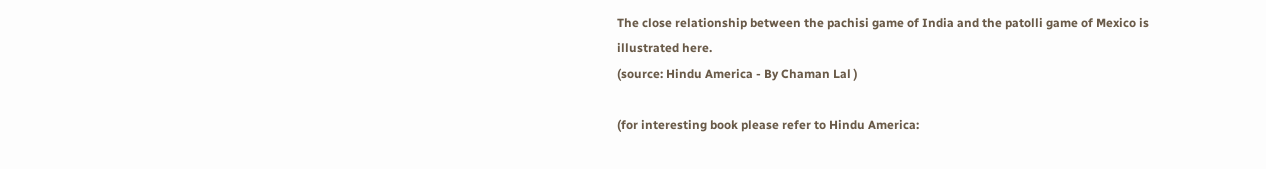The close relationship between the pachisi game of India and the patolli game of Mexico is illustrated here.
(source: Hindu America - By Chaman Lal )

(for interesting book please refer to Hindu America: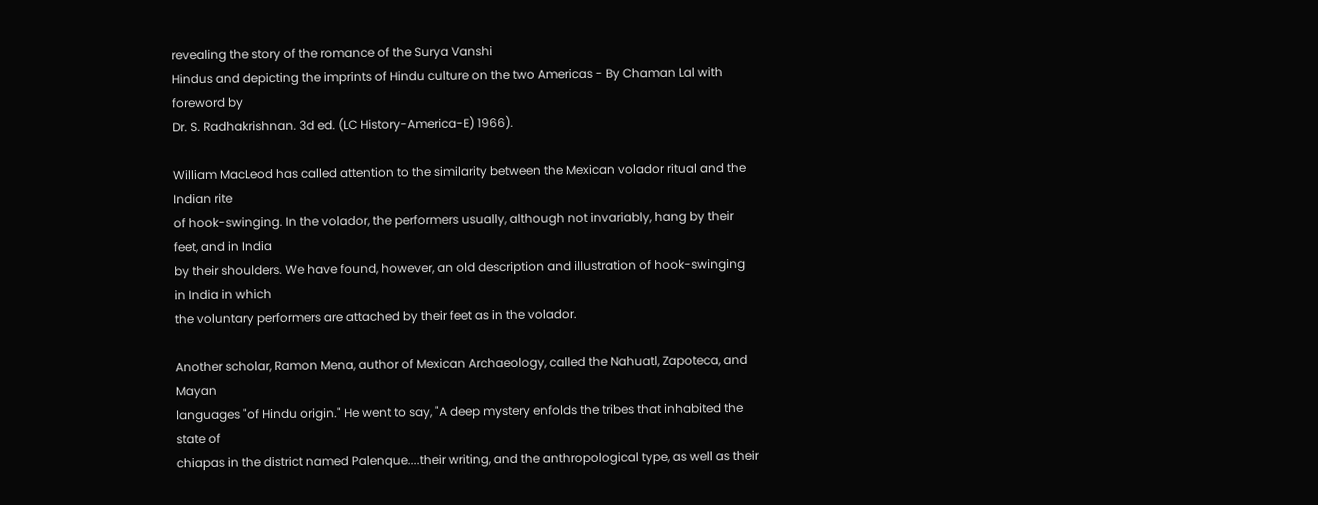revealing the story of the romance of the Surya Vanshi
Hindus and depicting the imprints of Hindu culture on the two Americas - By Chaman Lal with foreword by
Dr. S. Radhakrishnan. 3d ed. (LC History-America-E) 1966).

William MacLeod has called attention to the similarity between the Mexican volador ritual and the Indian rite
of hook-swinging. In the volador, the performers usually, although not invariably, hang by their feet, and in India
by their shoulders. We have found, however, an old description and illustration of hook-swinging in India in which
the voluntary performers are attached by their feet as in the volador.

Another scholar, Ramon Mena, author of Mexican Archaeology, called the Nahuatl, Zapoteca, and Mayan
languages "of Hindu origin." He went to say, "A deep mystery enfolds the tribes that inhabited the state of
chiapas in the district named Palenque....their writing, and the anthropological type, as well as their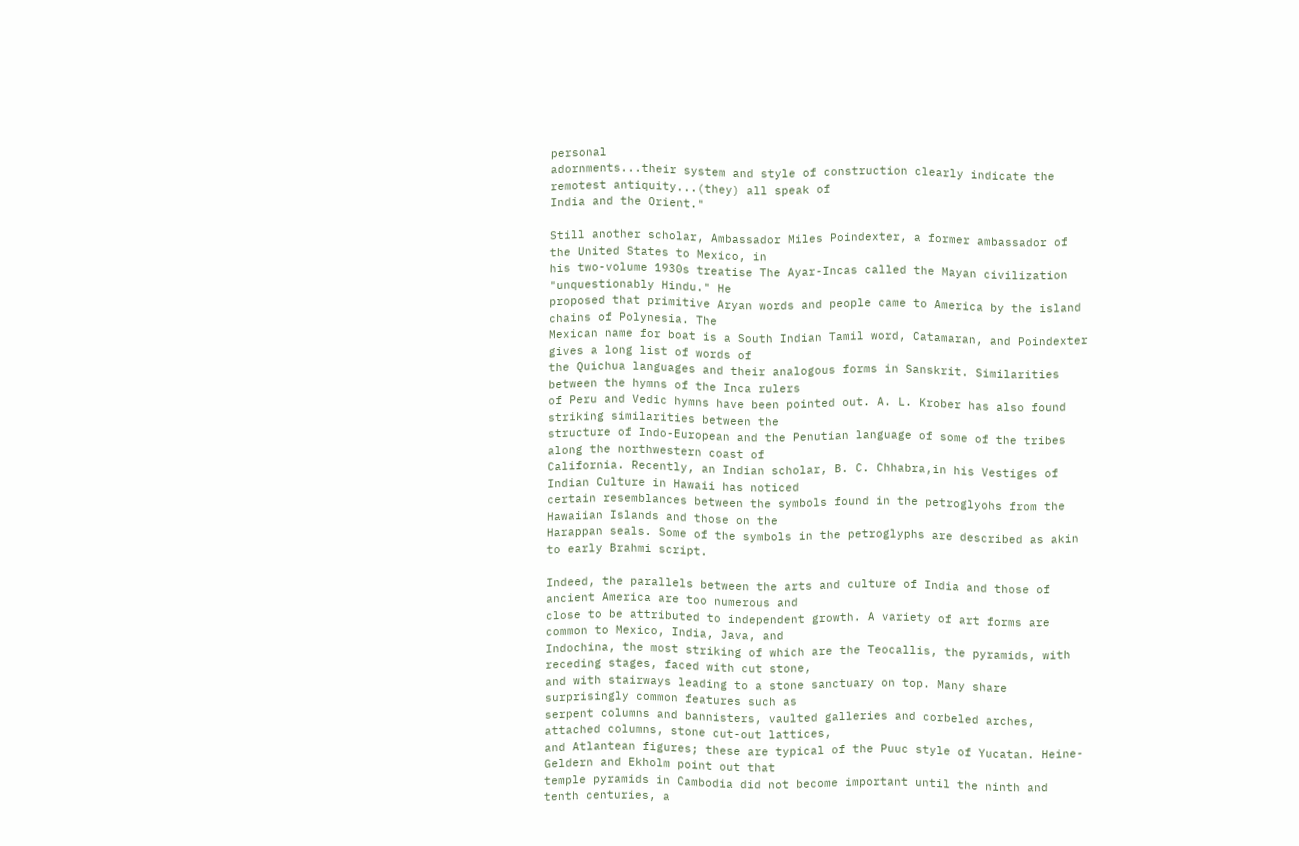personal
adornments...their system and style of construction clearly indicate the remotest antiquity...(they) all speak of
India and the Orient."

Still another scholar, Ambassador Miles Poindexter, a former ambassador of the United States to Mexico, in
his two-volume 1930s treatise The Ayar-Incas called the Mayan civilization "unquestionably Hindu." He
proposed that primitive Aryan words and people came to America by the island chains of Polynesia. The
Mexican name for boat is a South Indian Tamil word, Catamaran, and Poindexter gives a long list of words of
the Quichua languages and their analogous forms in Sanskrit. Similarities between the hymns of the Inca rulers
of Peru and Vedic hymns have been pointed out. A. L. Krober has also found striking similarities between the
structure of Indo-European and the Penutian language of some of the tribes along the northwestern coast of
California. Recently, an Indian scholar, B. C. Chhabra,in his Vestiges of Indian Culture in Hawaii has noticed
certain resemblances between the symbols found in the petroglyohs from the Hawaiian Islands and those on the
Harappan seals. Some of the symbols in the petroglyphs are described as akin to early Brahmi script.

Indeed, the parallels between the arts and culture of India and those of ancient America are too numerous and
close to be attributed to independent growth. A variety of art forms are common to Mexico, India, Java, and
Indochina, the most striking of which are the Teocallis, the pyramids, with receding stages, faced with cut stone,
and with stairways leading to a stone sanctuary on top. Many share surprisingly common features such as
serpent columns and bannisters, vaulted galleries and corbeled arches, attached columns, stone cut-out lattices,
and Atlantean figures; these are typical of the Puuc style of Yucatan. Heine-Geldern and Ekholm point out that
temple pyramids in Cambodia did not become important until the ninth and tenth centuries, a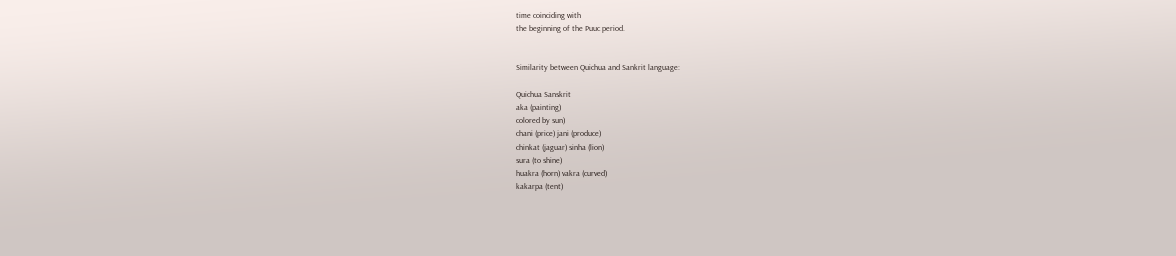time coinciding with
the beginning of the Puuc period.


Similarity between Quichua and Sankrit language:

Quichua Sanskrit
aka (painting)
colored by sun)
chani (price) jani (produce)
chinkat (jaguar) sinha (lion)
sura (to shine)
huakra (horn) vakra (curved)
kakarpa (tent)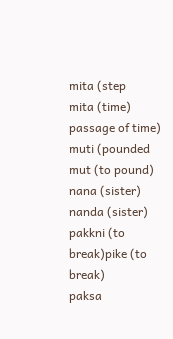mita (step
mita (time)
passage of time)
muti (pounded
mut (to pound)
nana (sister) nanda (sister)
pakkni (to break)pike (to break)
paksa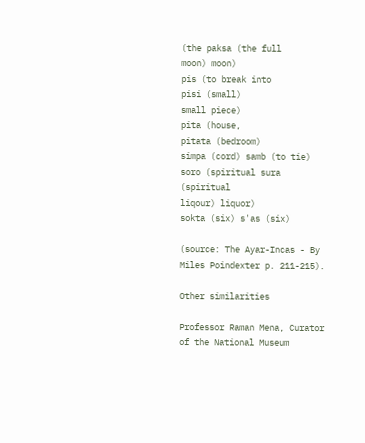(the paksa (the full
moon) moon)
pis (to break into
pisi (small)
small piece)
pita (house,
pitata (bedroom)
simpa (cord) samb (to tie)
soro (spiritual sura (spiritual
liqour) liquor)
sokta (six) s'as (six)

(source: The Ayar-Incas - By Miles Poindexter p. 211-215).

Other similarities

Professor Raman Mena, Curator of the National Museum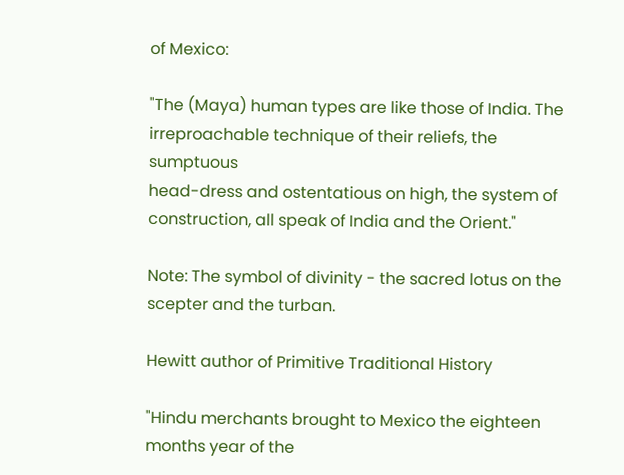of Mexico:

"The (Maya) human types are like those of India. The irreproachable technique of their reliefs, the sumptuous
head-dress and ostentatious on high, the system of construction, all speak of India and the Orient."

Note: The symbol of divinity - the sacred lotus on the scepter and the turban.

Hewitt author of Primitive Traditional History

"Hindu merchants brought to Mexico the eighteen months year of the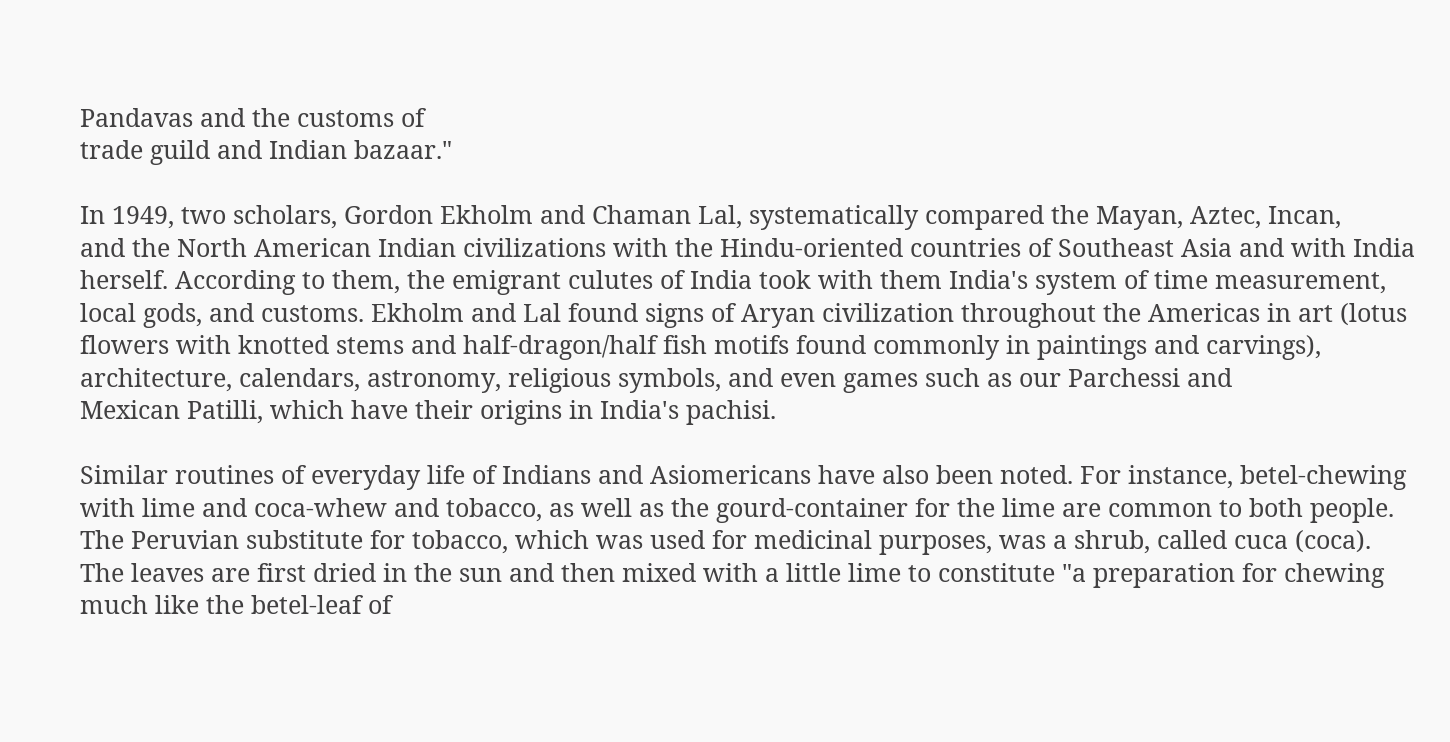Pandavas and the customs of
trade guild and Indian bazaar."

In 1949, two scholars, Gordon Ekholm and Chaman Lal, systematically compared the Mayan, Aztec, Incan,
and the North American Indian civilizations with the Hindu-oriented countries of Southeast Asia and with India
herself. According to them, the emigrant culutes of India took with them India's system of time measurement,
local gods, and customs. Ekholm and Lal found signs of Aryan civilization throughout the Americas in art (lotus
flowers with knotted stems and half-dragon/half fish motifs found commonly in paintings and carvings),
architecture, calendars, astronomy, religious symbols, and even games such as our Parchessi and
Mexican Patilli, which have their origins in India's pachisi.

Similar routines of everyday life of Indians and Asiomericans have also been noted. For instance, betel-chewing
with lime and coca-whew and tobacco, as well as the gourd-container for the lime are common to both people.
The Peruvian substitute for tobacco, which was used for medicinal purposes, was a shrub, called cuca (coca).
The leaves are first dried in the sun and then mixed with a little lime to constitute "a preparation for chewing
much like the betel-leaf of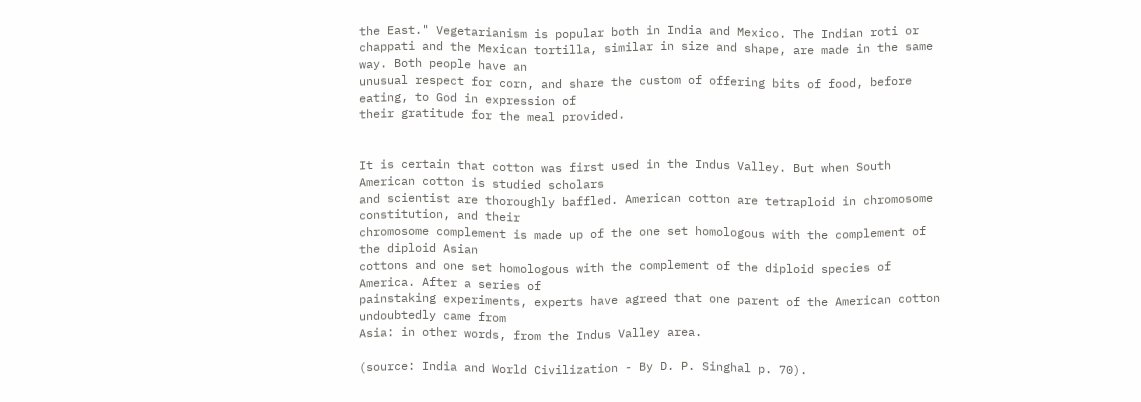the East." Vegetarianism is popular both in India and Mexico. The Indian roti or
chappati and the Mexican tortilla, similar in size and shape, are made in the same way. Both people have an
unusual respect for corn, and share the custom of offering bits of food, before eating, to God in expression of
their gratitude for the meal provided.


It is certain that cotton was first used in the Indus Valley. But when South American cotton is studied scholars
and scientist are thoroughly baffled. American cotton are tetraploid in chromosome constitution, and their
chromosome complement is made up of the one set homologous with the complement of the diploid Asian
cottons and one set homologous with the complement of the diploid species of America. After a series of
painstaking experiments, experts have agreed that one parent of the American cotton undoubtedly came from
Asia: in other words, from the Indus Valley area.

(source: India and World Civilization - By D. P. Singhal p. 70).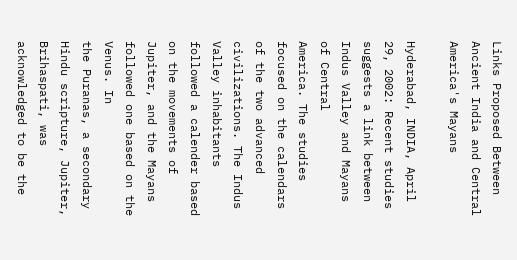Links Proposed Between Ancient India and Central America's Mayans

Hyderabad, INDIA, April 29, 2002: Recent studies suggests a link between Indus Valley and Mayans of Central
America. The studies focused on the calendars of the two advanced civilizations. The Indus Valley inhabitants
followed a calender based on the movements of Jupiter, and the Mayans followed one based on the Venus. In
the Puranas, a secondary Hindu scripture, Jupiter, Brihaspati, was acknowledged to be the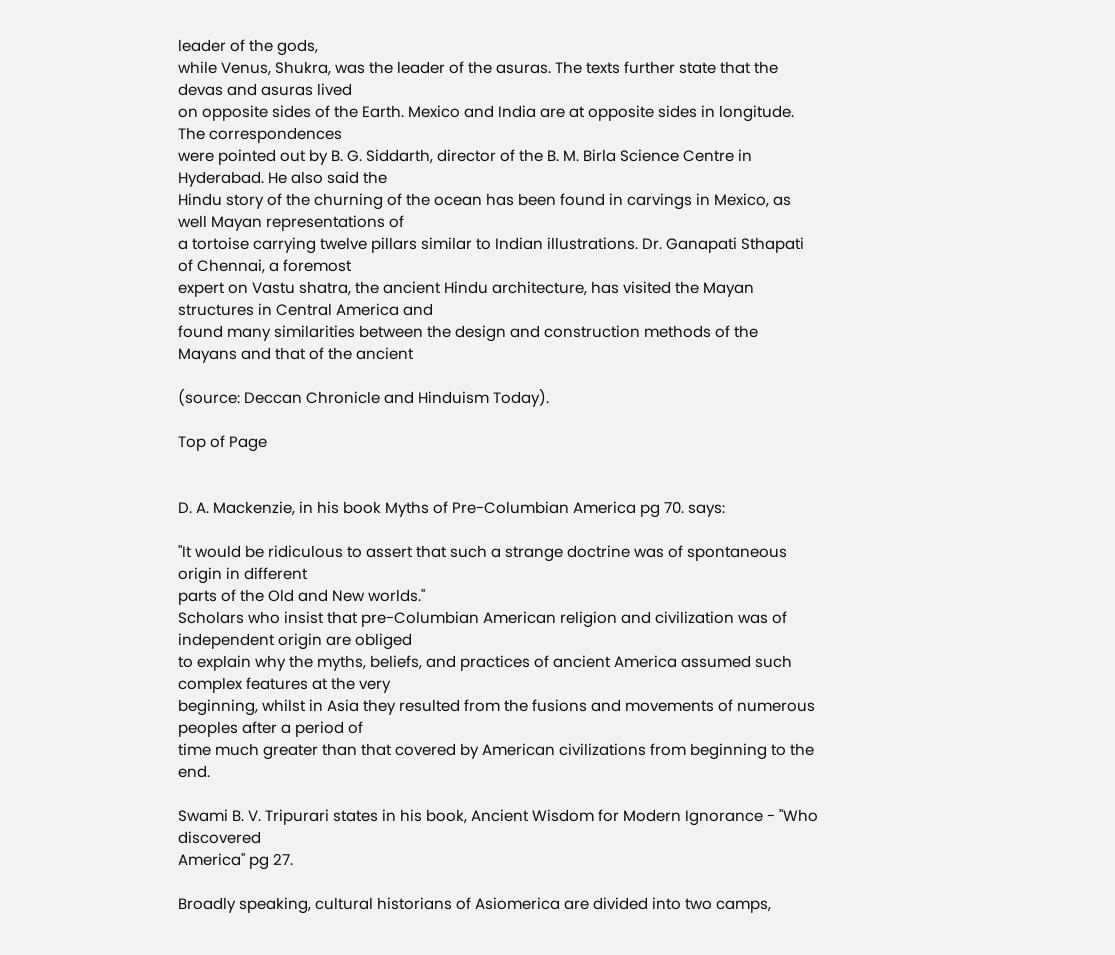leader of the gods,
while Venus, Shukra, was the leader of the asuras. The texts further state that the devas and asuras lived
on opposite sides of the Earth. Mexico and India are at opposite sides in longitude. The correspondences
were pointed out by B. G. Siddarth, director of the B. M. Birla Science Centre in Hyderabad. He also said the
Hindu story of the churning of the ocean has been found in carvings in Mexico, as well Mayan representations of
a tortoise carrying twelve pillars similar to Indian illustrations. Dr. Ganapati Sthapati of Chennai, a foremost
expert on Vastu shatra, the ancient Hindu architecture, has visited the Mayan structures in Central America and
found many similarities between the design and construction methods of the Mayans and that of the ancient

(source: Deccan Chronicle and Hinduism Today).

Top of Page


D. A. Mackenzie, in his book Myths of Pre-Columbian America pg 70. says:

"It would be ridiculous to assert that such a strange doctrine was of spontaneous origin in different
parts of the Old and New worlds."
Scholars who insist that pre-Columbian American religion and civilization was of independent origin are obliged
to explain why the myths, beliefs, and practices of ancient America assumed such complex features at the very
beginning, whilst in Asia they resulted from the fusions and movements of numerous peoples after a period of
time much greater than that covered by American civilizations from beginning to the end.

Swami B. V. Tripurari states in his book, Ancient Wisdom for Modern Ignorance - "Who discovered
America" pg 27.

Broadly speaking, cultural historians of Asiomerica are divided into two camps,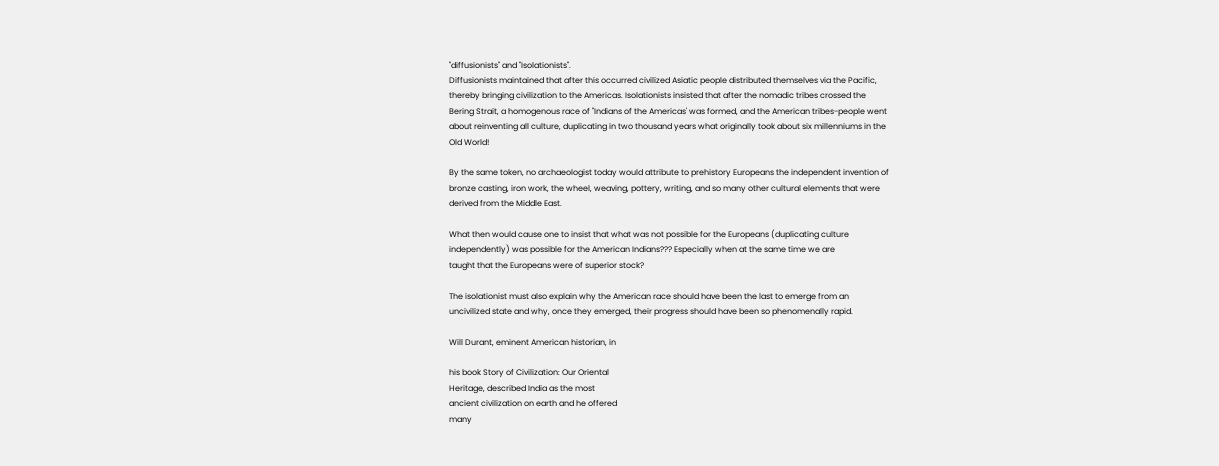"diffusionists" and "Isolationists".
Diffusionists maintained that after this occurred civilized Asiatic people distributed themselves via the Pacific,
thereby bringing civilization to the Americas. Isolationists insisted that after the nomadic tribes crossed the
Bering Strait, a homogenous race of "Indians of the Americas' was formed, and the American tribes-people went
about reinventing all culture, duplicating in two thousand years what originally took about six millenniums in the
Old World!

By the same token, no archaeologist today would attribute to prehistory Europeans the independent invention of
bronze casting, iron work, the wheel, weaving, pottery, writing, and so many other cultural elements that were
derived from the Middle East.

What then would cause one to insist that what was not possible for the Europeans (duplicating culture
independently) was possible for the American Indians??? Especially when at the same time we are
taught that the Europeans were of superior stock?

The isolationist must also explain why the American race should have been the last to emerge from an
uncivilized state and why, once they emerged, their progress should have been so phenomenally rapid.

Will Durant, eminent American historian, in

his book Story of Civilization: Our Oriental
Heritage, described India as the most
ancient civilization on earth and he offered
many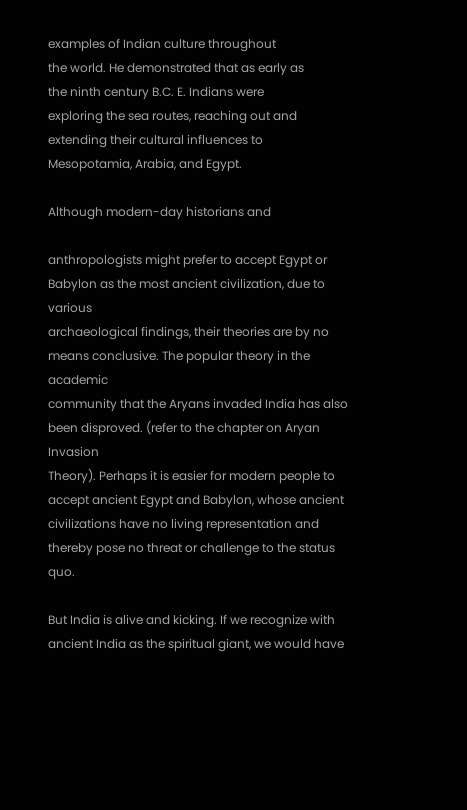examples of Indian culture throughout
the world. He demonstrated that as early as
the ninth century B.C. E. Indians were
exploring the sea routes, reaching out and
extending their cultural influences to
Mesopotamia, Arabia, and Egypt.

Although modern-day historians and

anthropologists might prefer to accept Egypt or Babylon as the most ancient civilization, due to various
archaeological findings, their theories are by no means conclusive. The popular theory in the academic
community that the Aryans invaded India has also been disproved. (refer to the chapter on Aryan Invasion
Theory). Perhaps it is easier for modern people to accept ancient Egypt and Babylon, whose ancient
civilizations have no living representation and thereby pose no threat or challenge to the status quo.

But India is alive and kicking. If we recognize with ancient India as the spiritual giant, we would have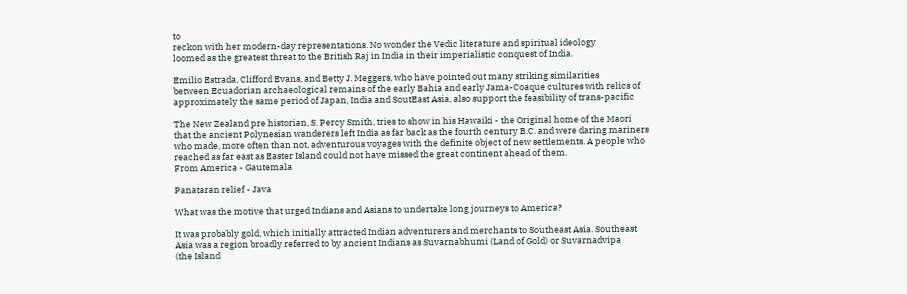to
reckon with her modern-day representations. No wonder the Vedic literature and spiritual ideology
loomed as the greatest threat to the British Raj in India in their imperialistic conquest of India.

Emilio Estrada, Clifford Evans, and Betty J. Meggers, who have pointed out many striking similarities
between Ecuadorian archaeological remains of the early Bahia and early Jama-Coaque cultures with relics of
approximately the same period of Japan, India and SoutEast Asia, also support the feasibility of trans-pacific

The New Zealand pre historian, S. Percy Smith, tries to show in his Hawaiki - the Original home of the Maori
that the ancient Polynesian wanderers left India as far back as the fourth century B.C. and were daring mariners
who made, more often than not, adventurous voyages with the definite object of new settlements. A people who
reached as far east as Easter Island could not have missed the great continent ahead of them.
From America - Gautemala

Panataran relief - Java

What was the motive that urged Indians and Asians to undertake long journeys to America?

It was probably gold, which initially attracted Indian adventurers and merchants to Southeast Asia. Southeast
Asia was a region broadly referred to by ancient Indians as Suvarnabhumi (Land of Gold) or Suvarnadvipa
(the Island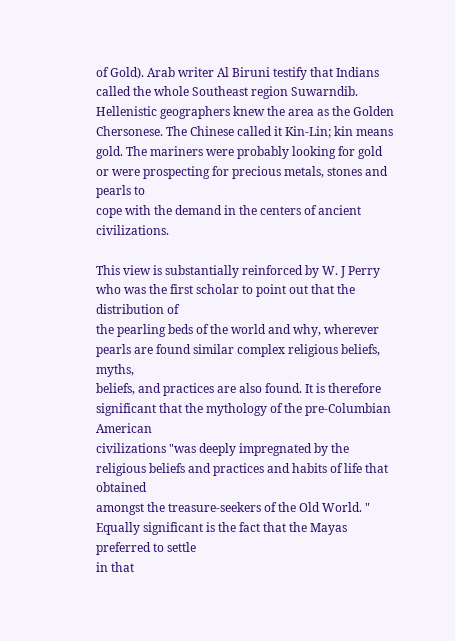of Gold). Arab writer Al Biruni testify that Indians called the whole Southeast region Suwarndib.
Hellenistic geographers knew the area as the Golden Chersonese. The Chinese called it Kin-Lin; kin means
gold. The mariners were probably looking for gold or were prospecting for precious metals, stones and pearls to
cope with the demand in the centers of ancient civilizations.

This view is substantially reinforced by W. J Perry who was the first scholar to point out that the distribution of
the pearling beds of the world and why, wherever pearls are found similar complex religious beliefs, myths,
beliefs, and practices are also found. It is therefore significant that the mythology of the pre-Columbian American
civilizations "was deeply impregnated by the religious beliefs and practices and habits of life that obtained
amongst the treasure-seekers of the Old World. " Equally significant is the fact that the Mayas preferred to settle
in that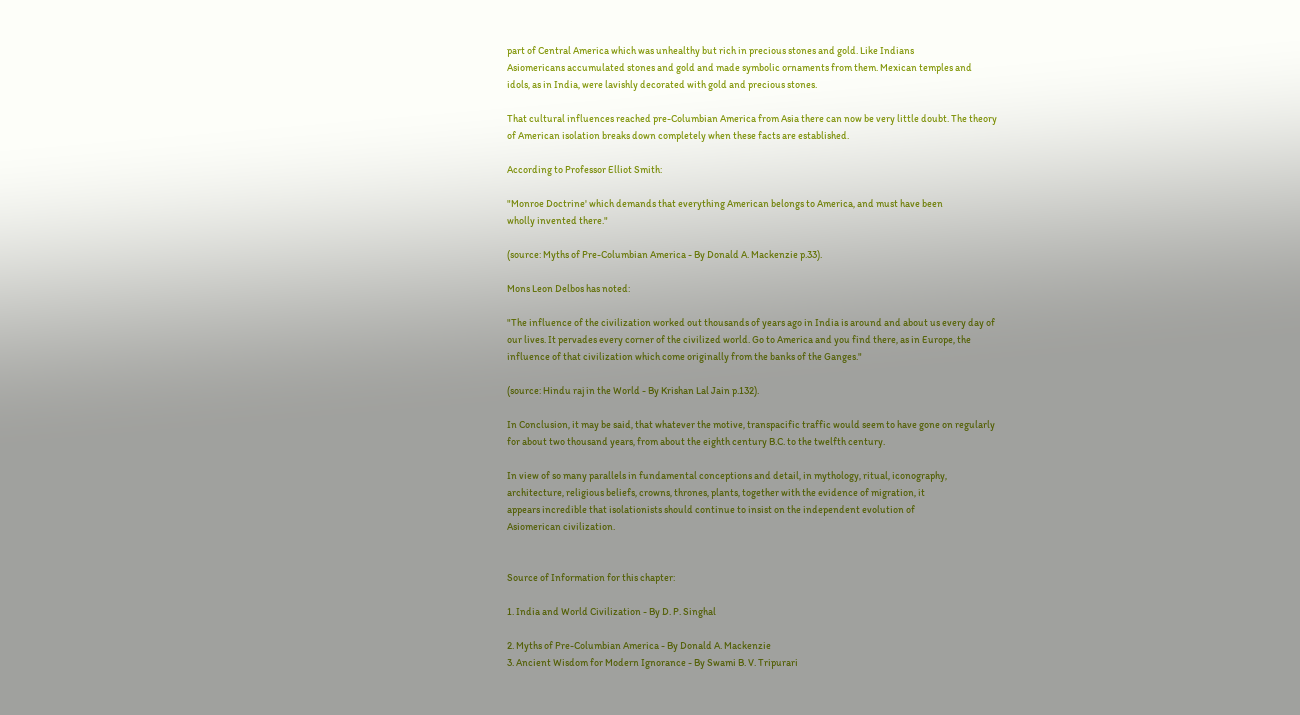part of Central America which was unhealthy but rich in precious stones and gold. Like Indians
Asiomericans accumulated stones and gold and made symbolic ornaments from them. Mexican temples and
idols, as in India, were lavishly decorated with gold and precious stones.

That cultural influences reached pre-Columbian America from Asia there can now be very little doubt. The theory
of American isolation breaks down completely when these facts are established.

According to Professor Elliot Smith:

"Monroe Doctrine' which demands that everything American belongs to America, and must have been
wholly invented there."

(source: Myths of Pre-Columbian America - By Donald A. Mackenzie p.33).

Mons Leon Delbos has noted:

"The influence of the civilization worked out thousands of years ago in India is around and about us every day of
our lives. It pervades every corner of the civilized world. Go to America and you find there, as in Europe, the
influence of that civilization which come originally from the banks of the Ganges."

(source: Hindu raj in the World - By Krishan Lal Jain p.132).

In Conclusion, it may be said, that whatever the motive, transpacific traffic would seem to have gone on regularly
for about two thousand years, from about the eighth century B.C. to the twelfth century.

In view of so many parallels in fundamental conceptions and detail, in mythology, ritual, iconography,
architecture, religious beliefs, crowns, thrones, plants, together with the evidence of migration, it
appears incredible that isolationists should continue to insist on the independent evolution of
Asiomerican civilization.


Source of Information for this chapter:

1. India and World Civilization - By D. P. Singhal

2. Myths of Pre-Columbian America - By Donald A. Mackenzie
3. Ancient Wisdom for Modern Ignorance - By Swami B. V. Tripurari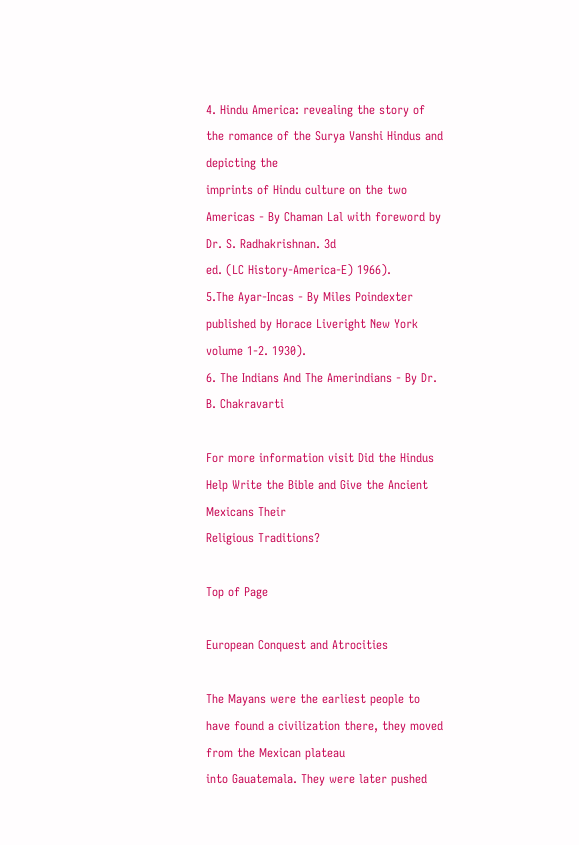4. Hindu America: revealing the story of the romance of the Surya Vanshi Hindus and depicting the
imprints of Hindu culture on the two Americas - By Chaman Lal with foreword by Dr. S. Radhakrishnan. 3d
ed. (LC History-America-E) 1966).
5.The Ayar-Incas - By Miles Poindexter published by Horace Liveright New York volume 1-2. 1930).
6. The Indians And The Amerindians - By Dr. B. Chakravarti

For more information visit Did the Hindus Help Write the Bible and Give the Ancient Mexicans Their
Religious Traditions?

Top of Page

European Conquest and Atrocities

The Mayans were the earliest people to have found a civilization there, they moved from the Mexican plateau
into Gauatemala. They were later pushed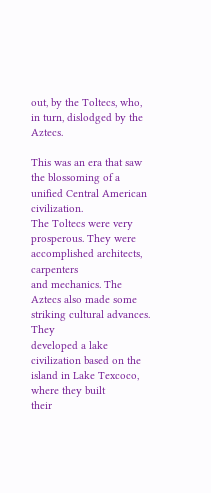out, by the Toltecs, who, in turn, dislodged by the Aztecs.

This was an era that saw the blossoming of a unified Central American civilization.
The Toltecs were very prosperous. They were accomplished architects, carpenters
and mechanics. The Aztecs also made some striking cultural advances. They
developed a lake civilization based on the island in Lake Texcoco, where they built
their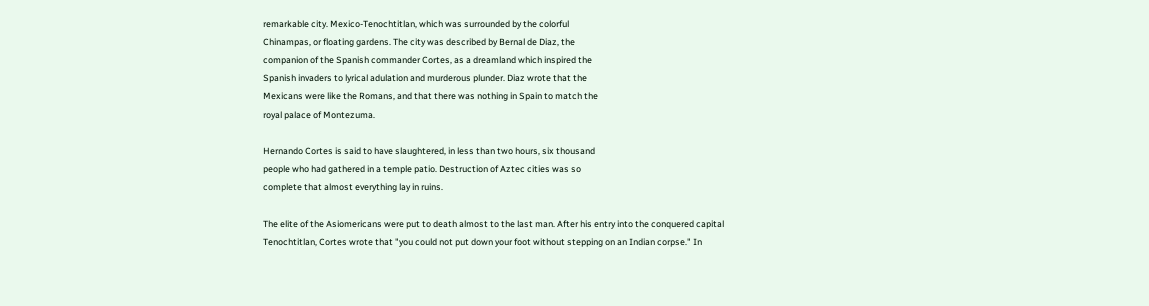remarkable city. Mexico-Tenochtitlan, which was surrounded by the colorful
Chinampas, or floating gardens. The city was described by Bernal de Diaz, the
companion of the Spanish commander Cortes, as a dreamland which inspired the
Spanish invaders to lyrical adulation and murderous plunder. Diaz wrote that the
Mexicans were like the Romans, and that there was nothing in Spain to match the
royal palace of Montezuma.

Hernando Cortes is said to have slaughtered, in less than two hours, six thousand
people who had gathered in a temple patio. Destruction of Aztec cities was so
complete that almost everything lay in ruins.

The elite of the Asiomericans were put to death almost to the last man. After his entry into the conquered capital
Tenochtitlan, Cortes wrote that "you could not put down your foot without stepping on an Indian corpse." In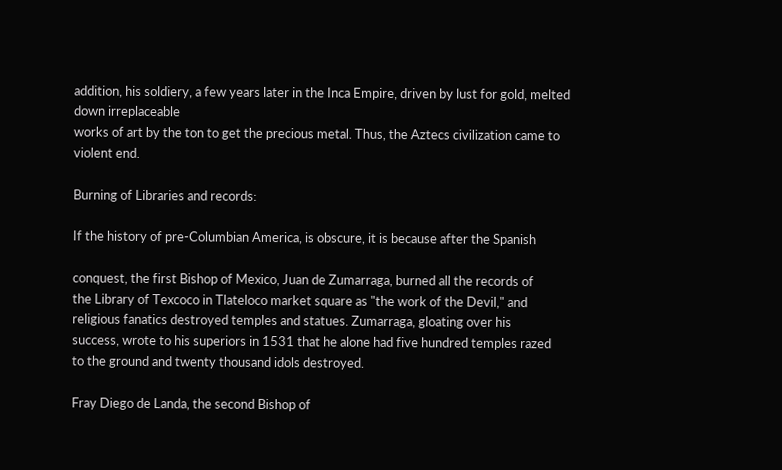addition, his soldiery, a few years later in the Inca Empire, driven by lust for gold, melted down irreplaceable
works of art by the ton to get the precious metal. Thus, the Aztecs civilization came to violent end.

Burning of Libraries and records:

If the history of pre-Columbian America, is obscure, it is because after the Spanish

conquest, the first Bishop of Mexico, Juan de Zumarraga, burned all the records of
the Library of Texcoco in Tlateloco market square as "the work of the Devil," and
religious fanatics destroyed temples and statues. Zumarraga, gloating over his
success, wrote to his superiors in 1531 that he alone had five hundred temples razed
to the ground and twenty thousand idols destroyed.

Fray Diego de Landa, the second Bishop of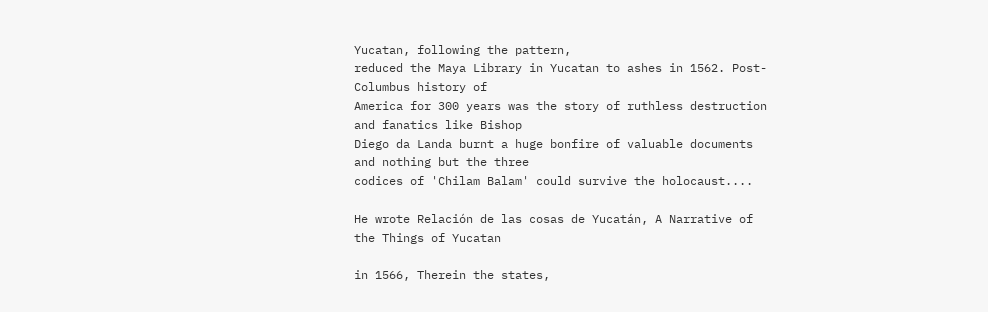Yucatan, following the pattern,
reduced the Maya Library in Yucatan to ashes in 1562. Post-Columbus history of
America for 300 years was the story of ruthless destruction and fanatics like Bishop
Diego da Landa burnt a huge bonfire of valuable documents and nothing but the three
codices of 'Chilam Balam' could survive the holocaust....

He wrote Relación de las cosas de Yucatán, A Narrative of the Things of Yucatan

in 1566, Therein the states,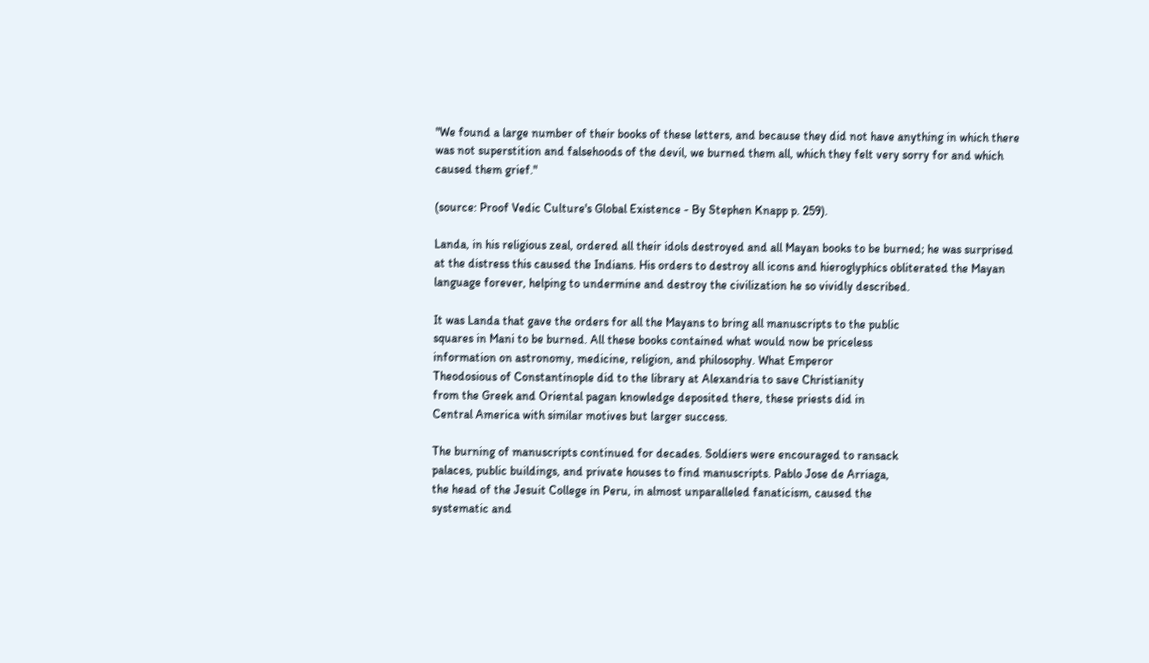"We found a large number of their books of these letters, and because they did not have anything in which there
was not superstition and falsehoods of the devil, we burned them all, which they felt very sorry for and which
caused them grief."

(source: Proof Vedic Culture's Global Existence - By Stephen Knapp p. 259).

Landa, in his religious zeal, ordered all their idols destroyed and all Mayan books to be burned; he was surprised
at the distress this caused the Indians. His orders to destroy all icons and hieroglyphics obliterated the Mayan
language forever, helping to undermine and destroy the civilization he so vividly described.

It was Landa that gave the orders for all the Mayans to bring all manuscripts to the public
squares in Mani to be burned. All these books contained what would now be priceless
information on astronomy, medicine, religion, and philosophy. What Emperor
Theodosious of Constantinople did to the library at Alexandria to save Christianity
from the Greek and Oriental pagan knowledge deposited there, these priests did in
Central America with similar motives but larger success.

The burning of manuscripts continued for decades. Soldiers were encouraged to ransack
palaces, public buildings, and private houses to find manuscripts. Pablo Jose de Arriaga,
the head of the Jesuit College in Peru, in almost unparalleled fanaticism, caused the
systematic and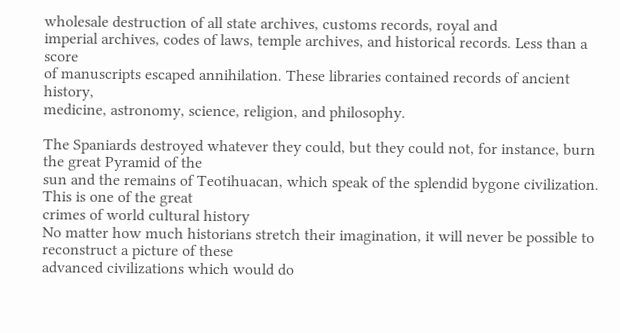wholesale destruction of all state archives, customs records, royal and
imperial archives, codes of laws, temple archives, and historical records. Less than a score
of manuscripts escaped annihilation. These libraries contained records of ancient history,
medicine, astronomy, science, religion, and philosophy.

The Spaniards destroyed whatever they could, but they could not, for instance, burn the great Pyramid of the
sun and the remains of Teotihuacan, which speak of the splendid bygone civilization. This is one of the great
crimes of world cultural history
No matter how much historians stretch their imagination, it will never be possible to reconstruct a picture of these
advanced civilizations which would do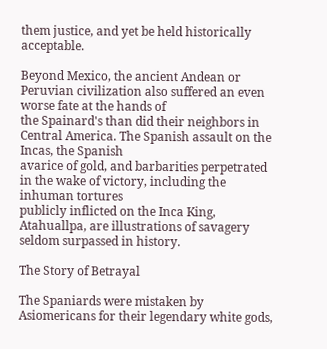them justice, and yet be held historically acceptable.

Beyond Mexico, the ancient Andean or Peruvian civilization also suffered an even worse fate at the hands of
the Spainard's than did their neighbors in Central America. The Spanish assault on the Incas, the Spanish
avarice of gold, and barbarities perpetrated in the wake of victory, including the inhuman tortures
publicly inflicted on the Inca King, Atahuallpa, are illustrations of savagery seldom surpassed in history.

The Story of Betrayal

The Spaniards were mistaken by Asiomericans for their legendary white gods,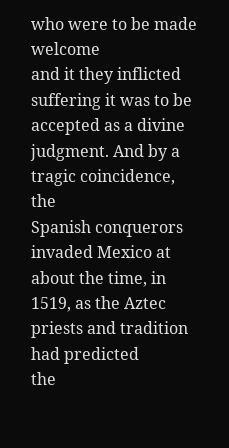who were to be made welcome
and it they inflicted suffering it was to be accepted as a divine judgment. And by a tragic coincidence, the
Spanish conquerors invaded Mexico at about the time, in 1519, as the Aztec priests and tradition had predicted
the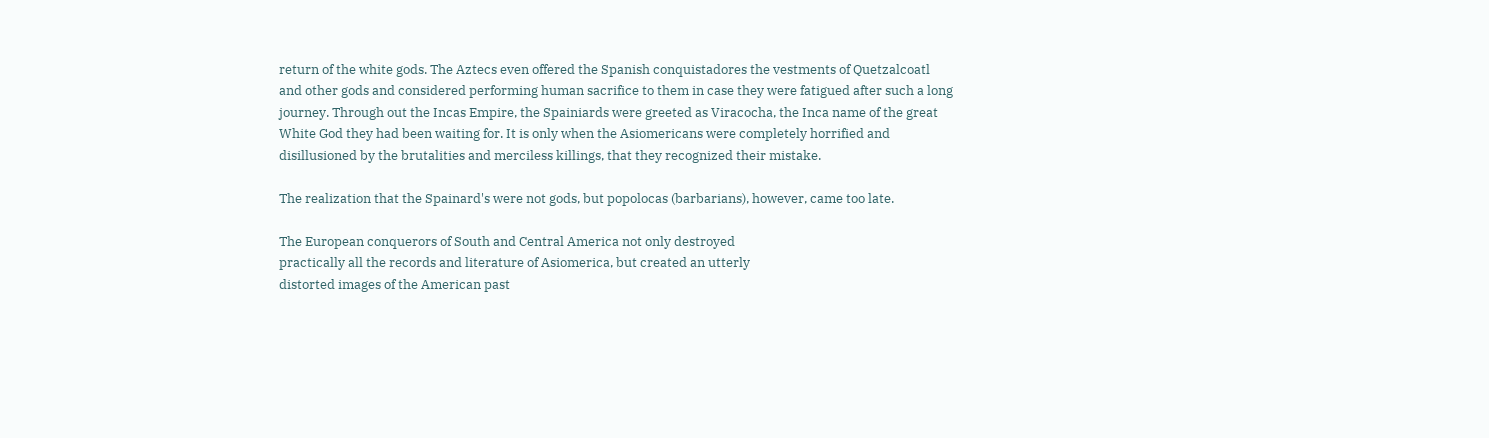return of the white gods. The Aztecs even offered the Spanish conquistadores the vestments of Quetzalcoatl
and other gods and considered performing human sacrifice to them in case they were fatigued after such a long
journey. Through out the Incas Empire, the Spainiards were greeted as Viracocha, the Inca name of the great
White God they had been waiting for. It is only when the Asiomericans were completely horrified and
disillusioned by the brutalities and merciless killings, that they recognized their mistake.

The realization that the Spainard's were not gods, but popolocas (barbarians), however, came too late.

The European conquerors of South and Central America not only destroyed
practically all the records and literature of Asiomerica, but created an utterly
distorted images of the American past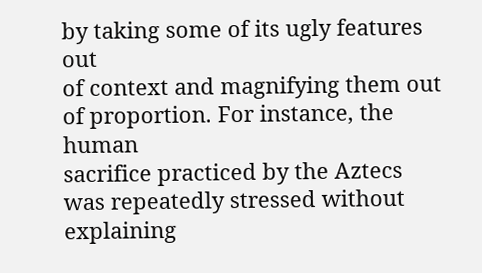by taking some of its ugly features out
of context and magnifying them out of proportion. For instance, the human
sacrifice practiced by the Aztecs was repeatedly stressed without explaining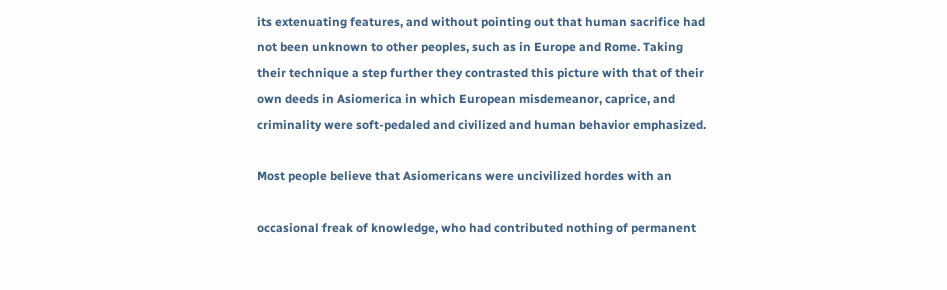its extenuating features, and without pointing out that human sacrifice had
not been unknown to other peoples, such as in Europe and Rome. Taking
their technique a step further they contrasted this picture with that of their
own deeds in Asiomerica in which European misdemeanor, caprice, and
criminality were soft-pedaled and civilized and human behavior emphasized.

Most people believe that Asiomericans were uncivilized hordes with an

occasional freak of knowledge, who had contributed nothing of permanent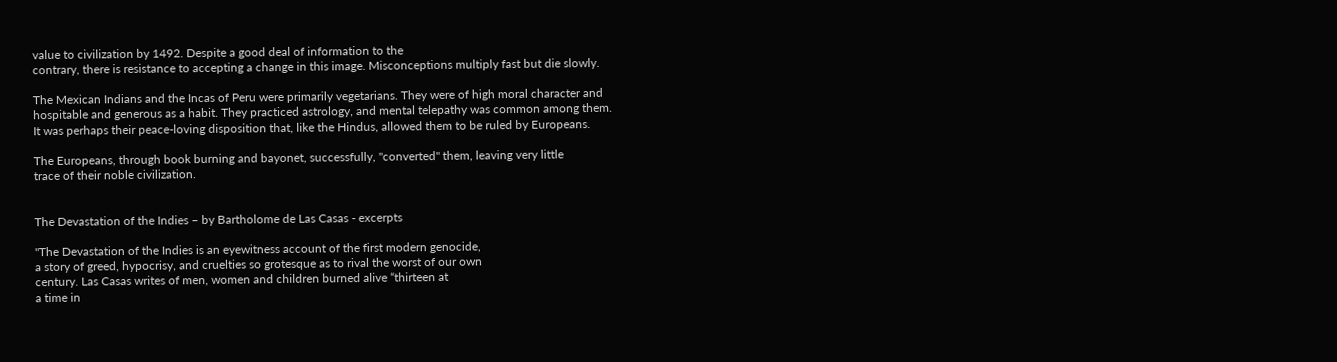value to civilization by 1492. Despite a good deal of information to the
contrary, there is resistance to accepting a change in this image. Misconceptions multiply fast but die slowly.

The Mexican Indians and the Incas of Peru were primarily vegetarians. They were of high moral character and
hospitable and generous as a habit. They practiced astrology, and mental telepathy was common among them.
It was perhaps their peace-loving disposition that, like the Hindus, allowed them to be ruled by Europeans.

The Europeans, through book burning and bayonet, successfully, "converted" them, leaving very little
trace of their noble civilization.


The Devastation of the Indies – by Bartholome de Las Casas - excerpts

"The Devastation of the Indies is an eyewitness account of the first modern genocide,
a story of greed, hypocrisy, and cruelties so grotesque as to rival the worst of our own
century. Las Casas writes of men, women and children burned alive “thirteen at
a time in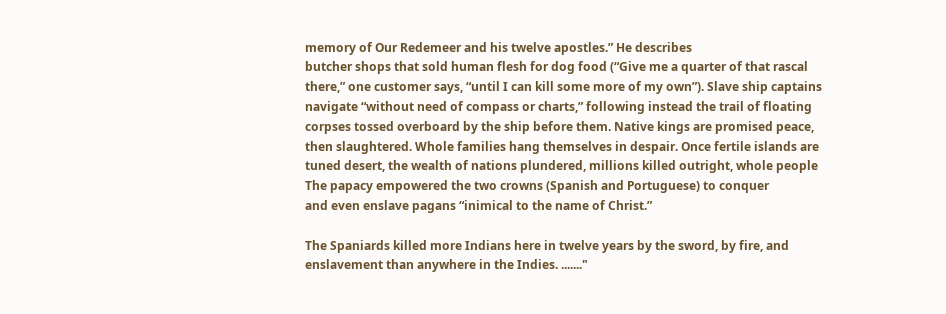memory of Our Redemeer and his twelve apostles.” He describes
butcher shops that sold human flesh for dog food (“Give me a quarter of that rascal
there,” one customer says, “until I can kill some more of my own”). Slave ship captains
navigate “without need of compass or charts,” following instead the trail of floating
corpses tossed overboard by the ship before them. Native kings are promised peace,
then slaughtered. Whole families hang themselves in despair. Once fertile islands are
tuned desert, the wealth of nations plundered, millions killed outright, whole people
The papacy empowered the two crowns (Spanish and Portuguese) to conquer
and even enslave pagans “inimical to the name of Christ.”

The Spaniards killed more Indians here in twelve years by the sword, by fire, and
enslavement than anywhere in the Indies. ......."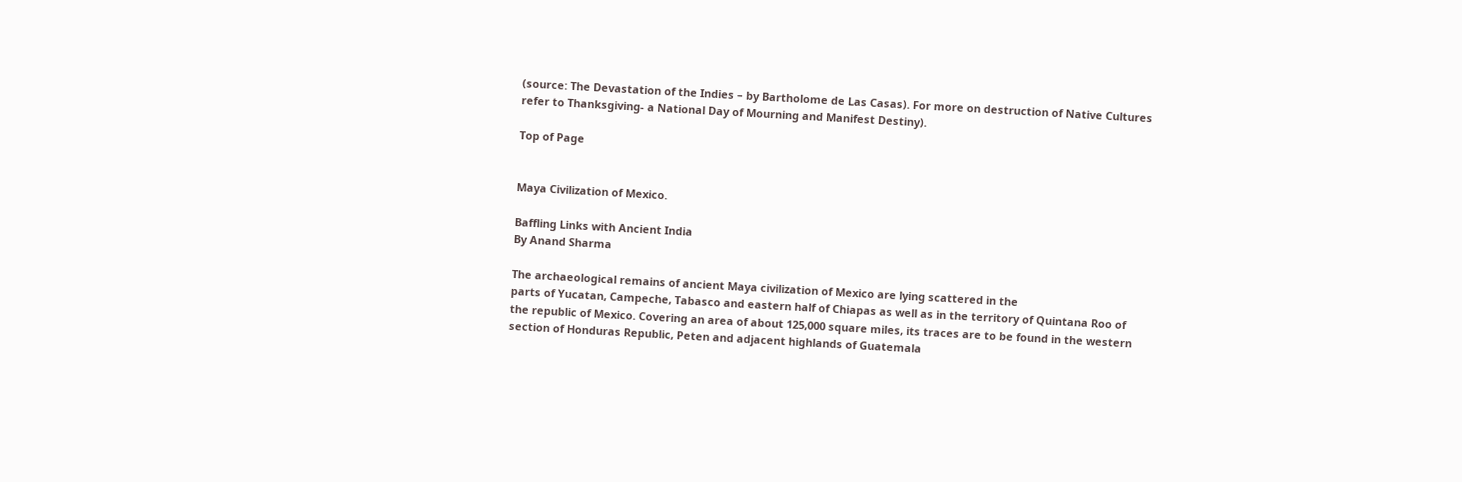(source: The Devastation of the Indies – by Bartholome de Las Casas). For more on destruction of Native Cultures
refer to Thanksgiving- a National Day of Mourning and Manifest Destiny).

Top of Page


Maya Civilization of Mexico.

Baffling Links with Ancient India
By Anand Sharma

The archaeological remains of ancient Maya civilization of Mexico are lying scattered in the
parts of Yucatan, Campeche, Tabasco and eastern half of Chiapas as well as in the territory of Quintana Roo of
the republic of Mexico. Covering an area of about 125,000 square miles, its traces are to be found in the western
section of Honduras Republic, Peten and adjacent highlands of Guatemala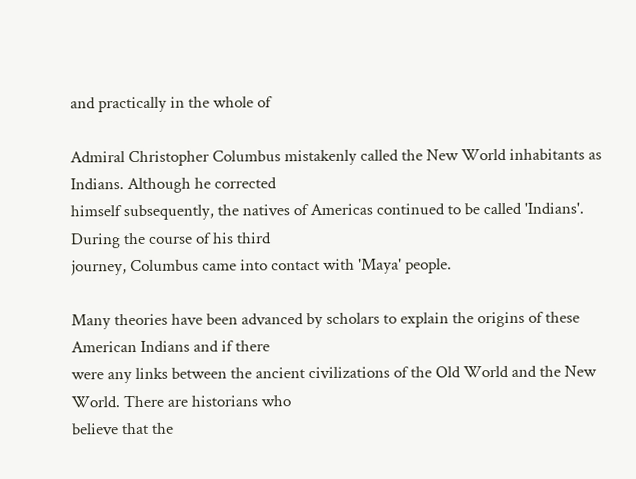and practically in the whole of

Admiral Christopher Columbus mistakenly called the New World inhabitants as Indians. Although he corrected
himself subsequently, the natives of Americas continued to be called 'Indians'. During the course of his third
journey, Columbus came into contact with 'Maya' people.

Many theories have been advanced by scholars to explain the origins of these American Indians and if there
were any links between the ancient civilizations of the Old World and the New World. There are historians who
believe that the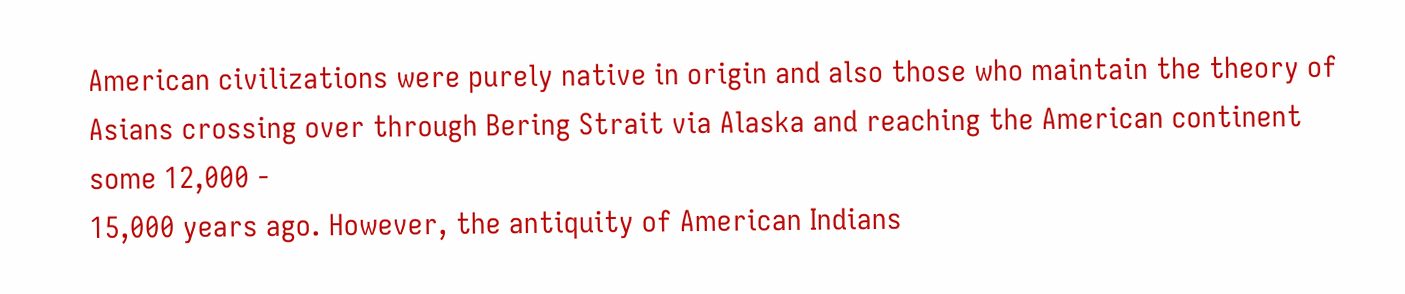American civilizations were purely native in origin and also those who maintain the theory of
Asians crossing over through Bering Strait via Alaska and reaching the American continent some 12,000 -
15,000 years ago. However, the antiquity of American Indians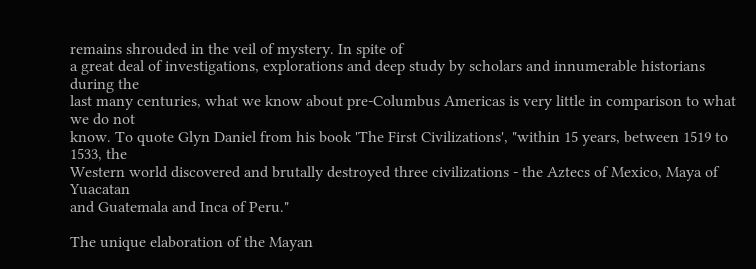remains shrouded in the veil of mystery. In spite of
a great deal of investigations, explorations and deep study by scholars and innumerable historians during the
last many centuries, what we know about pre-Columbus Americas is very little in comparison to what we do not
know. To quote Glyn Daniel from his book 'The First Civilizations', "within 15 years, between 1519 to 1533, the
Western world discovered and brutally destroyed three civilizations - the Aztecs of Mexico, Maya of Yuacatan
and Guatemala and Inca of Peru."

The unique elaboration of the Mayan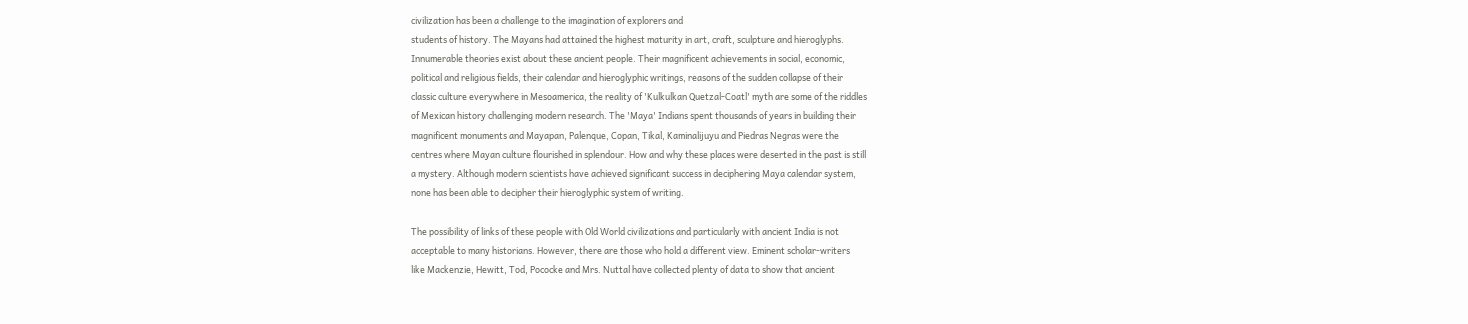civilization has been a challenge to the imagination of explorers and
students of history. The Mayans had attained the highest maturity in art, craft, sculpture and hieroglyphs.
Innumerable theories exist about these ancient people. Their magnificent achievements in social, economic,
political and religious fields, their calendar and hieroglyphic writings, reasons of the sudden collapse of their
classic culture everywhere in Mesoamerica, the reality of 'Kulkulkan Quetzal-Coatl' myth are some of the riddles
of Mexican history challenging modern research. The 'Maya' Indians spent thousands of years in building their
magnificent monuments and Mayapan, Palenque, Copan, Tikal, Kaminalijuyu and Piedras Negras were the
centres where Mayan culture flourished in splendour. How and why these places were deserted in the past is still
a mystery. Although modern scientists have achieved significant success in deciphering Maya calendar system,
none has been able to decipher their hieroglyphic system of writing.

The possibility of links of these people with Old World civilizations and particularly with ancient India is not
acceptable to many historians. However, there are those who hold a different view. Eminent scholar-writers
like Mackenzie, Hewitt, Tod, Pococke and Mrs. Nuttal have collected plenty of data to show that ancient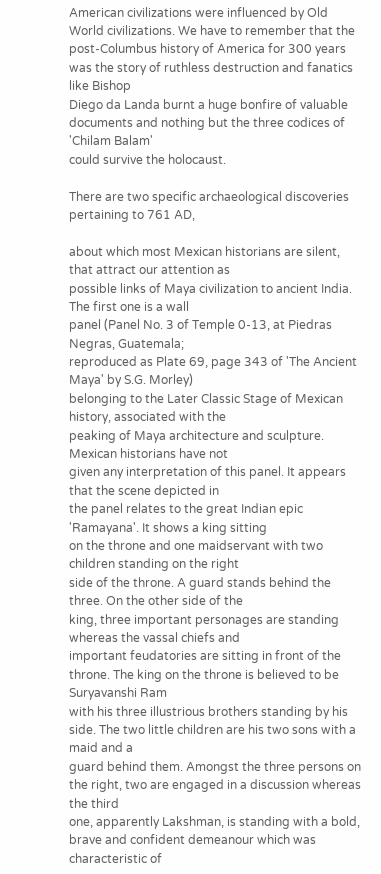American civilizations were influenced by Old World civilizations. We have to remember that the
post-Columbus history of America for 300 years was the story of ruthless destruction and fanatics like Bishop
Diego da Landa burnt a huge bonfire of valuable documents and nothing but the three codices of 'Chilam Balam'
could survive the holocaust.

There are two specific archaeological discoveries pertaining to 761 AD,

about which most Mexican historians are silent, that attract our attention as
possible links of Maya civilization to ancient India. The first one is a wall
panel (Panel No. 3 of Temple 0-13, at Piedras Negras, Guatemala;
reproduced as Plate 69, page 343 of 'The Ancient Maya' by S.G. Morley)
belonging to the Later Classic Stage of Mexican history, associated with the
peaking of Maya architecture and sculpture. Mexican historians have not
given any interpretation of this panel. It appears that the scene depicted in
the panel relates to the great Indian epic 'Ramayana'. It shows a king sitting
on the throne and one maidservant with two children standing on the right
side of the throne. A guard stands behind the three. On the other side of the
king, three important personages are standing whereas the vassal chiefs and
important feudatories are sitting in front of the throne. The king on the throne is believed to be Suryavanshi Ram
with his three illustrious brothers standing by his side. The two little children are his two sons with a maid and a
guard behind them. Amongst the three persons on the right, two are engaged in a discussion whereas the third
one, apparently Lakshman, is standing with a bold, brave and confident demeanour which was characteristic of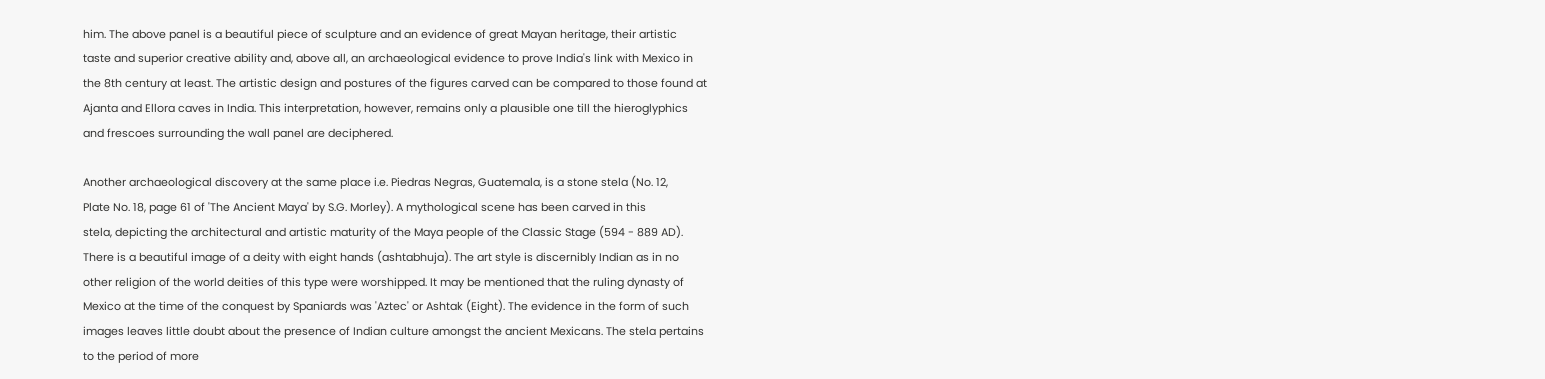him. The above panel is a beautiful piece of sculpture and an evidence of great Mayan heritage, their artistic
taste and superior creative ability and, above all, an archaeological evidence to prove India's link with Mexico in
the 8th century at least. The artistic design and postures of the figures carved can be compared to those found at
Ajanta and Ellora caves in India. This interpretation, however, remains only a plausible one till the hieroglyphics
and frescoes surrounding the wall panel are deciphered.

Another archaeological discovery at the same place i.e. Piedras Negras, Guatemala, is a stone stela (No. 12,
Plate No. 18, page 61 of 'The Ancient Maya' by S.G. Morley). A mythological scene has been carved in this
stela, depicting the architectural and artistic maturity of the Maya people of the Classic Stage (594 - 889 AD).
There is a beautiful image of a deity with eight hands (ashtabhuja). The art style is discernibly Indian as in no
other religion of the world deities of this type were worshipped. It may be mentioned that the ruling dynasty of
Mexico at the time of the conquest by Spaniards was 'Aztec' or Ashtak (Eight). The evidence in the form of such
images leaves little doubt about the presence of Indian culture amongst the ancient Mexicans. The stela pertains
to the period of more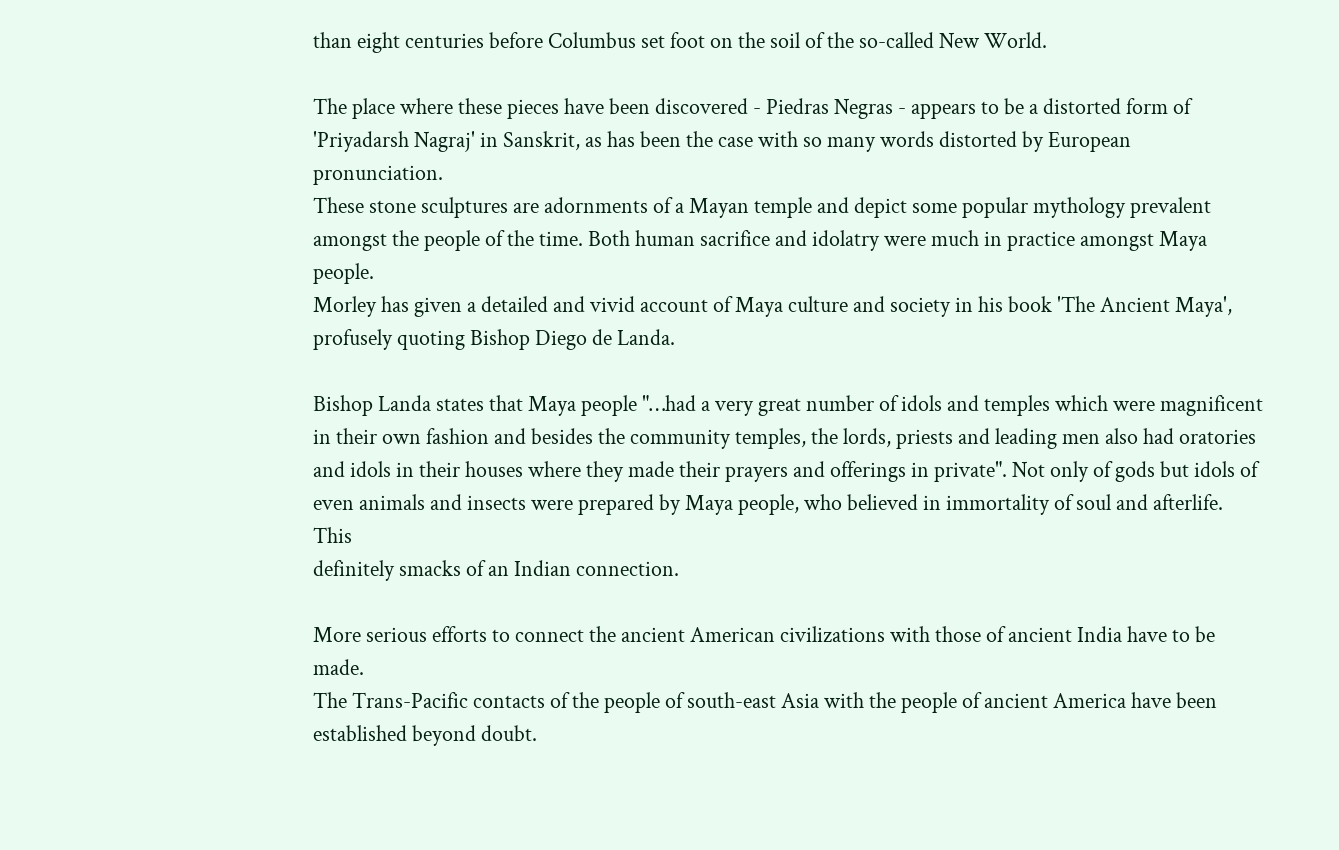than eight centuries before Columbus set foot on the soil of the so-called New World.

The place where these pieces have been discovered - Piedras Negras - appears to be a distorted form of
'Priyadarsh Nagraj' in Sanskrit, as has been the case with so many words distorted by European pronunciation.
These stone sculptures are adornments of a Mayan temple and depict some popular mythology prevalent
amongst the people of the time. Both human sacrifice and idolatry were much in practice amongst Maya people.
Morley has given a detailed and vivid account of Maya culture and society in his book 'The Ancient Maya',
profusely quoting Bishop Diego de Landa.

Bishop Landa states that Maya people "…had a very great number of idols and temples which were magnificent
in their own fashion and besides the community temples, the lords, priests and leading men also had oratories
and idols in their houses where they made their prayers and offerings in private". Not only of gods but idols of
even animals and insects were prepared by Maya people, who believed in immortality of soul and afterlife. This
definitely smacks of an Indian connection.

More serious efforts to connect the ancient American civilizations with those of ancient India have to be made.
The Trans-Pacific contacts of the people of south-east Asia with the people of ancient America have been
established beyond doubt.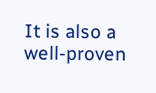It is also a well-proven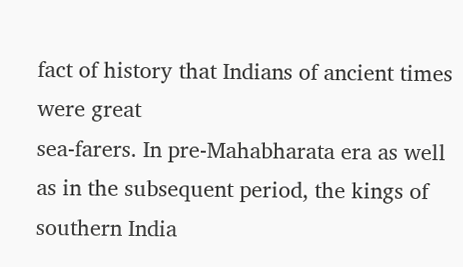fact of history that Indians of ancient times were great
sea-farers. In pre-Mahabharata era as well as in the subsequent period, the kings of southern India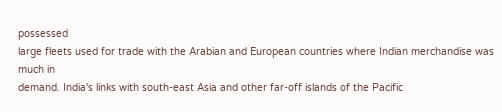possessed
large fleets used for trade with the Arabian and European countries where Indian merchandise was much in
demand. India's links with south-east Asia and other far-off islands of the Pacific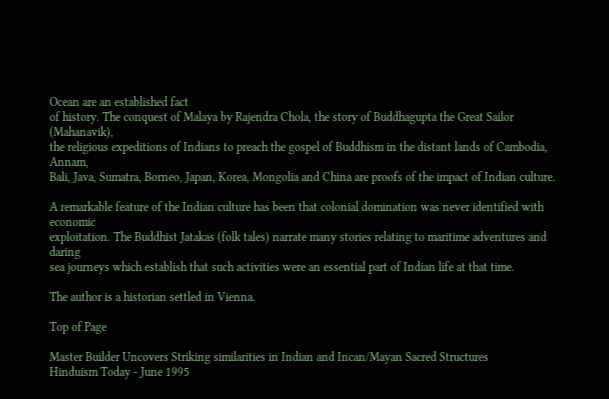Ocean are an established fact
of history. The conquest of Malaya by Rajendra Chola, the story of Buddhagupta the Great Sailor (Mahanavik),
the religious expeditions of Indians to preach the gospel of Buddhism in the distant lands of Cambodia, Annam,
Bali, Java, Sumatra, Borneo, Japan, Korea, Mongolia and China are proofs of the impact of Indian culture.

A remarkable feature of the Indian culture has been that colonial domination was never identified with economic
exploitation. The Buddhist Jatakas (folk tales) narrate many stories relating to maritime adventures and daring
sea journeys which establish that such activities were an essential part of Indian life at that time.

The author is a historian settled in Vienna.

Top of Page

Master Builder Uncovers Striking similarities in Indian and Incan/Mayan Sacred Structures
Hinduism Today - June 1995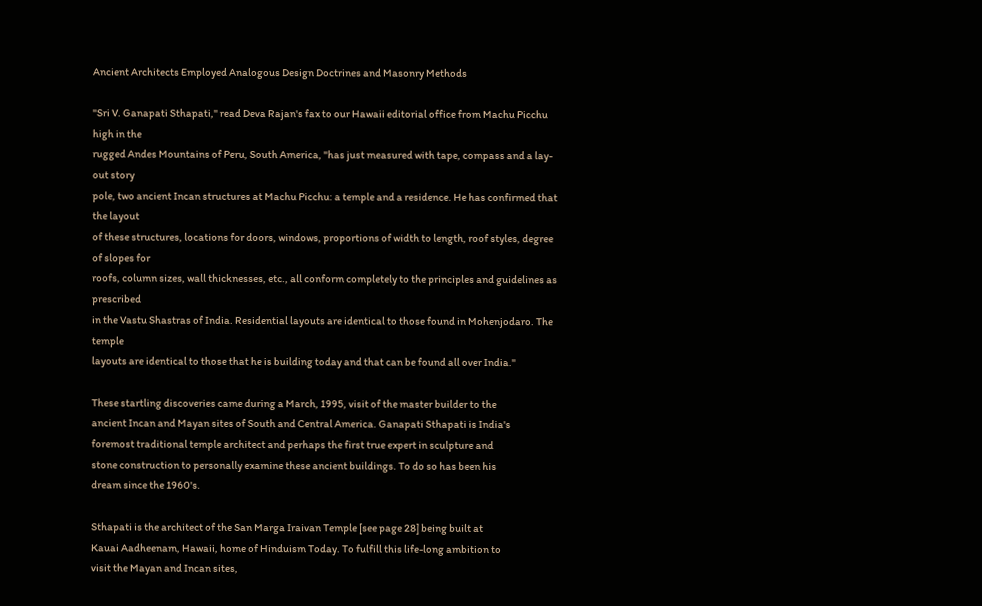Ancient Architects Employed Analogous Design Doctrines and Masonry Methods

"Sri V. Ganapati Sthapati," read Deva Rajan's fax to our Hawaii editorial office from Machu Picchu high in the
rugged Andes Mountains of Peru, South America, "has just measured with tape, compass and a lay-out story
pole, two ancient Incan structures at Machu Picchu: a temple and a residence. He has confirmed that the layout
of these structures, locations for doors, windows, proportions of width to length, roof styles, degree of slopes for
roofs, column sizes, wall thicknesses, etc., all conform completely to the principles and guidelines as prescribed
in the Vastu Shastras of India. Residential layouts are identical to those found in Mohenjodaro. The temple
layouts are identical to those that he is building today and that can be found all over India."

These startling discoveries came during a March, 1995, visit of the master builder to the
ancient Incan and Mayan sites of South and Central America. Ganapati Sthapati is India's
foremost traditional temple architect and perhaps the first true expert in sculpture and
stone construction to personally examine these ancient buildings. To do so has been his
dream since the 1960's.

Sthapati is the architect of the San Marga Iraivan Temple [see page 28] being built at
Kauai Aadheenam, Hawaii, home of Hinduism Today. To fulfill this life-long ambition to
visit the Mayan and Incan sites,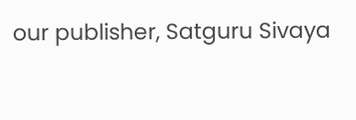our publisher, Satguru Sivaya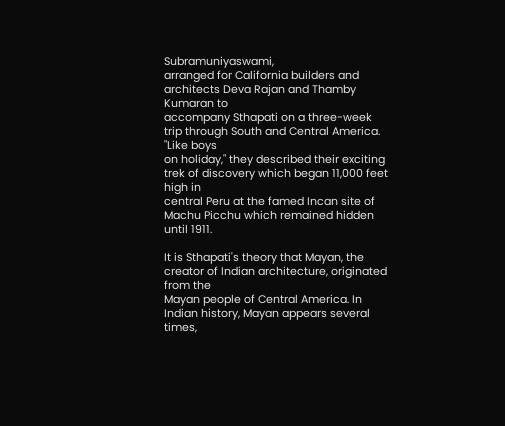Subramuniyaswami,
arranged for California builders and architects Deva Rajan and Thamby Kumaran to
accompany Sthapati on a three-week trip through South and Central America. "Like boys
on holiday," they described their exciting trek of discovery which began 11,000 feet high in
central Peru at the famed Incan site of Machu Picchu which remained hidden until 1911.

It is Sthapati's theory that Mayan, the creator of Indian architecture, originated from the
Mayan people of Central America. In Indian history, Mayan appears several times,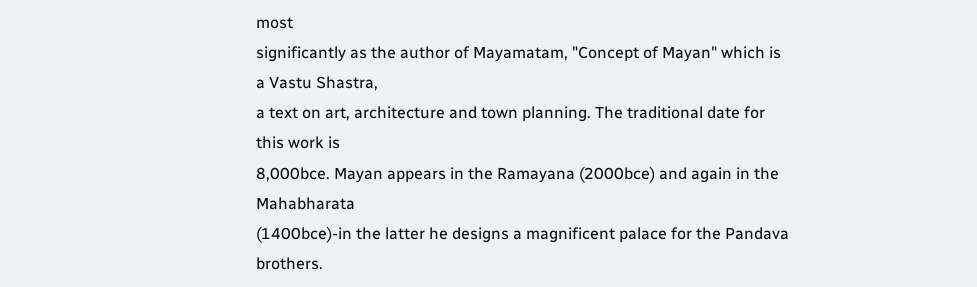most
significantly as the author of Mayamatam, "Concept of Mayan" which is a Vastu Shastra,
a text on art, architecture and town planning. The traditional date for this work is
8,000bce. Mayan appears in the Ramayana (2000bce) and again in the Mahabharata
(1400bce)-in the latter he designs a magnificent palace for the Pandava brothers.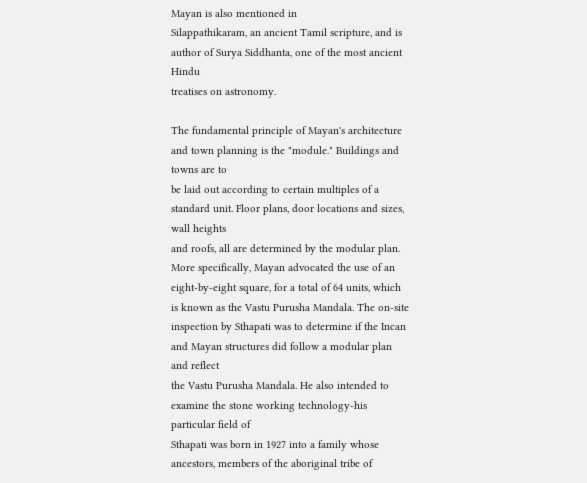Mayan is also mentioned in
Silappathikaram, an ancient Tamil scripture, and is author of Surya Siddhanta, one of the most ancient Hindu
treatises on astronomy.

The fundamental principle of Mayan's architecture and town planning is the "module." Buildings and towns are to
be laid out according to certain multiples of a standard unit. Floor plans, door locations and sizes, wall heights
and roofs, all are determined by the modular plan. More specifically, Mayan advocated the use of an
eight-by-eight square, for a total of 64 units, which is known as the Vastu Purusha Mandala. The on-site
inspection by Sthapati was to determine if the Incan and Mayan structures did follow a modular plan and reflect
the Vastu Purusha Mandala. He also intended to examine the stone working technology-his particular field of
Sthapati was born in 1927 into a family whose ancestors, members of the aboriginal tribe of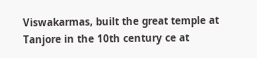Viswakarmas, built the great temple at Tanjore in the 10th century ce at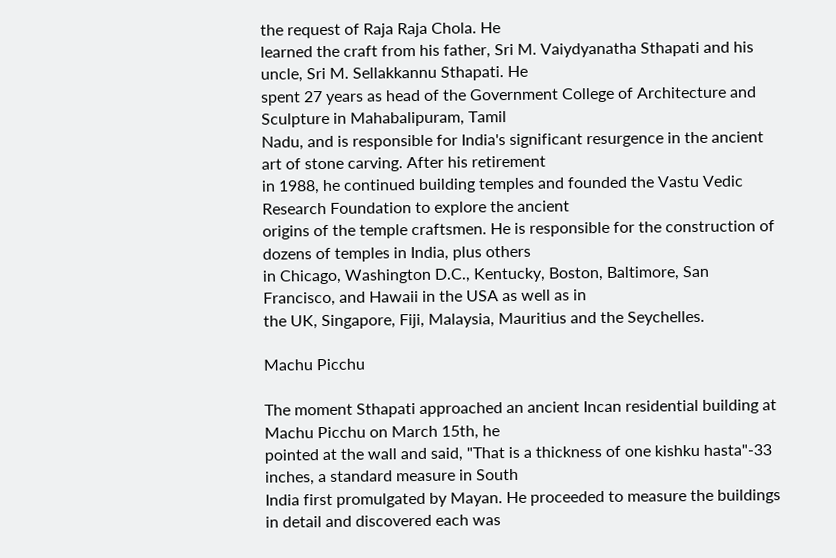the request of Raja Raja Chola. He
learned the craft from his father, Sri M. Vaiydyanatha Sthapati and his uncle, Sri M. Sellakkannu Sthapati. He
spent 27 years as head of the Government College of Architecture and Sculpture in Mahabalipuram, Tamil
Nadu, and is responsible for India's significant resurgence in the ancient art of stone carving. After his retirement
in 1988, he continued building temples and founded the Vastu Vedic Research Foundation to explore the ancient
origins of the temple craftsmen. He is responsible for the construction of dozens of temples in India, plus others
in Chicago, Washington D.C., Kentucky, Boston, Baltimore, San Francisco, and Hawaii in the USA as well as in
the UK, Singapore, Fiji, Malaysia, Mauritius and the Seychelles.

Machu Picchu

The moment Sthapati approached an ancient Incan residential building at Machu Picchu on March 15th, he
pointed at the wall and said, "That is a thickness of one kishku hasta"-33 inches, a standard measure in South
India first promulgated by Mayan. He proceeded to measure the buildings in detail and discovered each was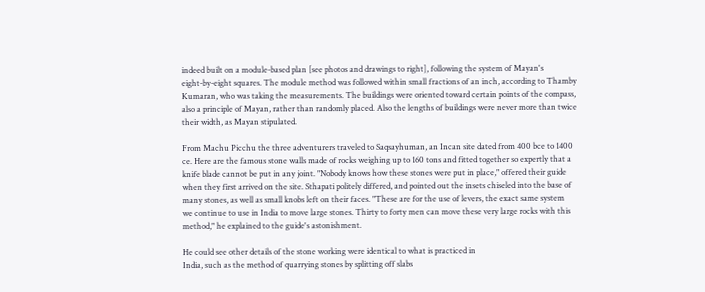indeed built on a module-based plan [see photos and drawings to right], following the system of Mayan's
eight-by-eight squares. The module method was followed within small fractions of an inch, according to Thamby
Kumaran, who was taking the measurements. The buildings were oriented toward certain points of the compass,
also a principle of Mayan, rather than randomly placed. Also the lengths of buildings were never more than twice
their width, as Mayan stipulated.

From Machu Picchu the three adventurers traveled to Saqsayhuman, an Incan site dated from 400 bce to 1400
ce. Here are the famous stone walls made of rocks weighing up to 160 tons and fitted together so expertly that a
knife blade cannot be put in any joint. "Nobody knows how these stones were put in place," offered their guide
when they first arrived on the site. Sthapati politely differed, and pointed out the insets chiseled into the base of
many stones, as well as small knobs left on their faces. "These are for the use of levers, the exact same system
we continue to use in India to move large stones. Thirty to forty men can move these very large rocks with this
method," he explained to the guide's astonishment.

He could see other details of the stone working were identical to what is practiced in
India, such as the method of quarrying stones by splitting off slabs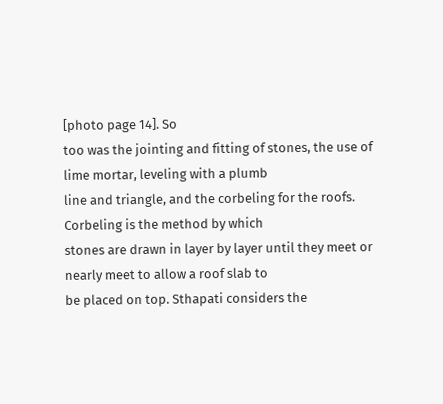[photo page 14]. So
too was the jointing and fitting of stones, the use of lime mortar, leveling with a plumb
line and triangle, and the corbeling for the roofs. Corbeling is the method by which
stones are drawn in layer by layer until they meet or nearly meet to allow a roof slab to
be placed on top. Sthapati considers the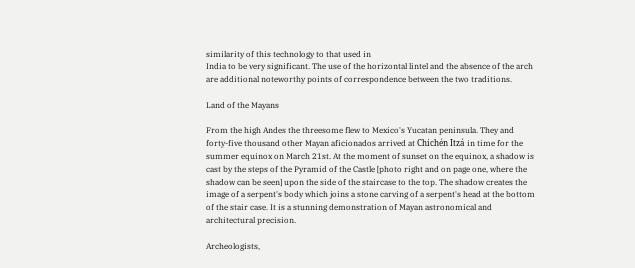similarity of this technology to that used in
India to be very significant. The use of the horizontal lintel and the absence of the arch
are additional noteworthy points of correspondence between the two traditions.

Land of the Mayans

From the high Andes the threesome flew to Mexico's Yucatan peninsula. They and
forty-five thousand other Mayan aficionados arrived at Chichén Itzá in time for the
summer equinox on March 21st. At the moment of sunset on the equinox, a shadow is
cast by the steps of the Pyramid of the Castle [photo right and on page one, where the
shadow can be seen] upon the side of the staircase to the top. The shadow creates the
image of a serpent's body which joins a stone carving of a serpent's head at the bottom
of the stair case. It is a stunning demonstration of Mayan astronomical and
architectural precision.

Archeologists,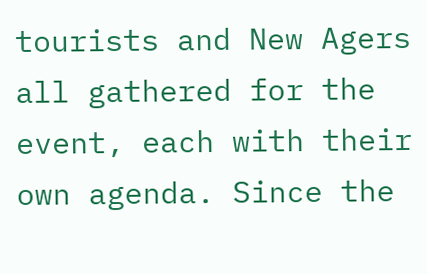tourists and New Agers all gathered for the event, each with their own agenda. Since the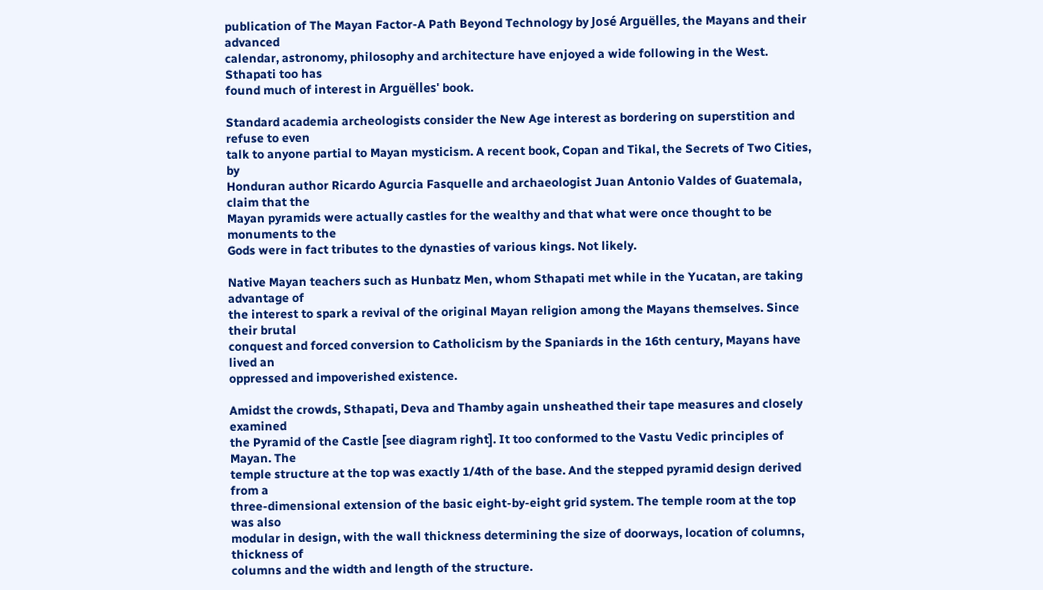publication of The Mayan Factor-A Path Beyond Technology by José Arguëlles, the Mayans and their advanced
calendar, astronomy, philosophy and architecture have enjoyed a wide following in the West. Sthapati too has
found much of interest in Arguëlles' book.

Standard academia archeologists consider the New Age interest as bordering on superstition and refuse to even
talk to anyone partial to Mayan mysticism. A recent book, Copan and Tikal, the Secrets of Two Cities, by
Honduran author Ricardo Agurcia Fasquelle and archaeologist Juan Antonio Valdes of Guatemala, claim that the
Mayan pyramids were actually castles for the wealthy and that what were once thought to be monuments to the
Gods were in fact tributes to the dynasties of various kings. Not likely.

Native Mayan teachers such as Hunbatz Men, whom Sthapati met while in the Yucatan, are taking advantage of
the interest to spark a revival of the original Mayan religion among the Mayans themselves. Since their brutal
conquest and forced conversion to Catholicism by the Spaniards in the 16th century, Mayans have lived an
oppressed and impoverished existence.

Amidst the crowds, Sthapati, Deva and Thamby again unsheathed their tape measures and closely examined
the Pyramid of the Castle [see diagram right]. It too conformed to the Vastu Vedic principles of Mayan. The
temple structure at the top was exactly 1/4th of the base. And the stepped pyramid design derived from a
three-dimensional extension of the basic eight-by-eight grid system. The temple room at the top was also
modular in design, with the wall thickness determining the size of doorways, location of columns, thickness of
columns and the width and length of the structure.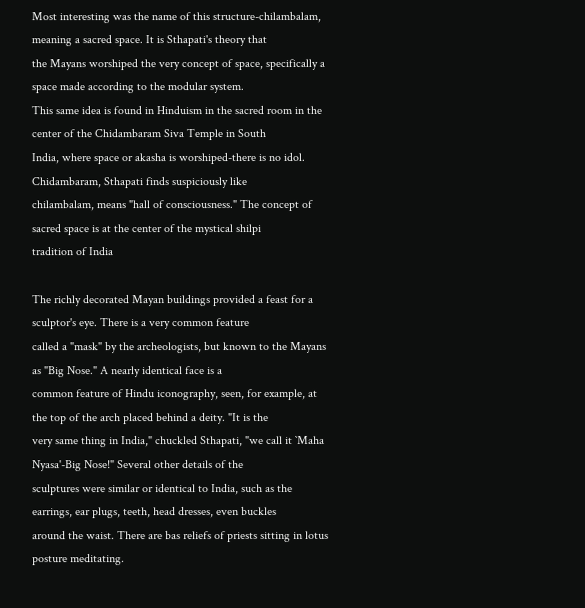Most interesting was the name of this structure-chilambalam, meaning a sacred space. It is Sthapati's theory that
the Mayans worshiped the very concept of space, specifically a space made according to the modular system.
This same idea is found in Hinduism in the sacred room in the center of the Chidambaram Siva Temple in South
India, where space or akasha is worshiped-there is no idol. Chidambaram, Sthapati finds suspiciously like
chilambalam, means "hall of consciousness." The concept of sacred space is at the center of the mystical shilpi
tradition of India

The richly decorated Mayan buildings provided a feast for a sculptor's eye. There is a very common feature
called a "mask" by the archeologists, but known to the Mayans as "Big Nose." A nearly identical face is a
common feature of Hindu iconography, seen, for example, at the top of the arch placed behind a deity. "It is the
very same thing in India," chuckled Sthapati, "we call it `Maha Nyasa'-Big Nose!" Several other details of the
sculptures were similar or identical to India, such as the earrings, ear plugs, teeth, head dresses, even buckles
around the waist. There are bas reliefs of priests sitting in lotus posture meditating.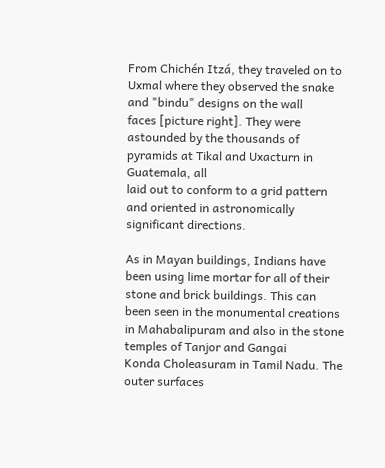From Chichén Itzá, they traveled on to Uxmal where they observed the snake and "bindu" designs on the wall
faces [picture right]. They were astounded by the thousands of pyramids at Tikal and Uxacturn in Guatemala, all
laid out to conform to a grid pattern and oriented in astronomically significant directions.

As in Mayan buildings, Indians have been using lime mortar for all of their stone and brick buildings. This can
been seen in the monumental creations in Mahabalipuram and also in the stone temples of Tanjor and Gangai
Konda Choleasuram in Tamil Nadu. The outer surfaces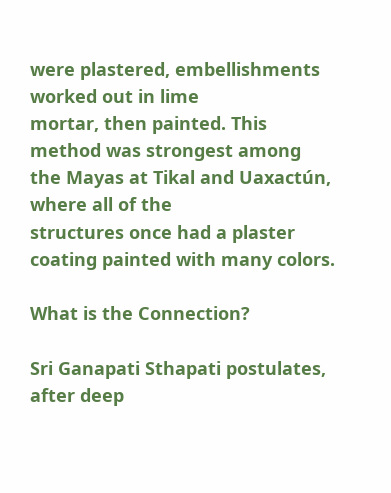were plastered, embellishments worked out in lime
mortar, then painted. This method was strongest among the Mayas at Tikal and Uaxactún, where all of the
structures once had a plaster coating painted with many colors.

What is the Connection?

Sri Ganapati Sthapati postulates, after deep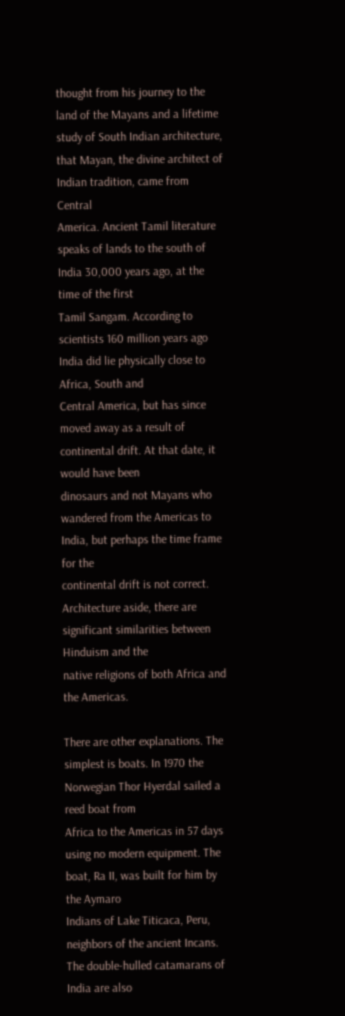thought from his journey to the land of the Mayans and a lifetime
study of South Indian architecture, that Mayan, the divine architect of Indian tradition, came from Central
America. Ancient Tamil literature speaks of lands to the south of India 30,000 years ago, at the time of the first
Tamil Sangam. According to scientists 160 million years ago India did lie physically close to Africa, South and
Central America, but has since moved away as a result of continental drift. At that date, it would have been
dinosaurs and not Mayans who wandered from the Americas to India, but perhaps the time frame for the
continental drift is not correct. Architecture aside, there are significant similarities between Hinduism and the
native religions of both Africa and the Americas.

There are other explanations. The simplest is boats. In 1970 the Norwegian Thor Hyerdal sailed a reed boat from
Africa to the Americas in 57 days using no modern equipment. The boat, Ra II, was built for him by the Aymaro
Indians of Lake Titicaca, Peru, neighbors of the ancient Incans. The double-hulled catamarans of India are also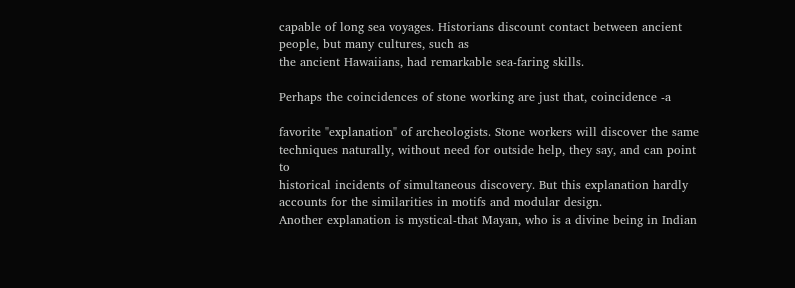capable of long sea voyages. Historians discount contact between ancient people, but many cultures, such as
the ancient Hawaiians, had remarkable sea-faring skills.

Perhaps the coincidences of stone working are just that, coincidence -a

favorite "explanation" of archeologists. Stone workers will discover the same
techniques naturally, without need for outside help, they say, and can point to
historical incidents of simultaneous discovery. But this explanation hardly
accounts for the similarities in motifs and modular design.
Another explanation is mystical-that Mayan, who is a divine being in Indian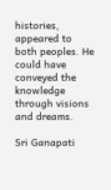histories, appeared to both peoples. He could have conveyed the knowledge
through visions and dreams.

Sri Ganapati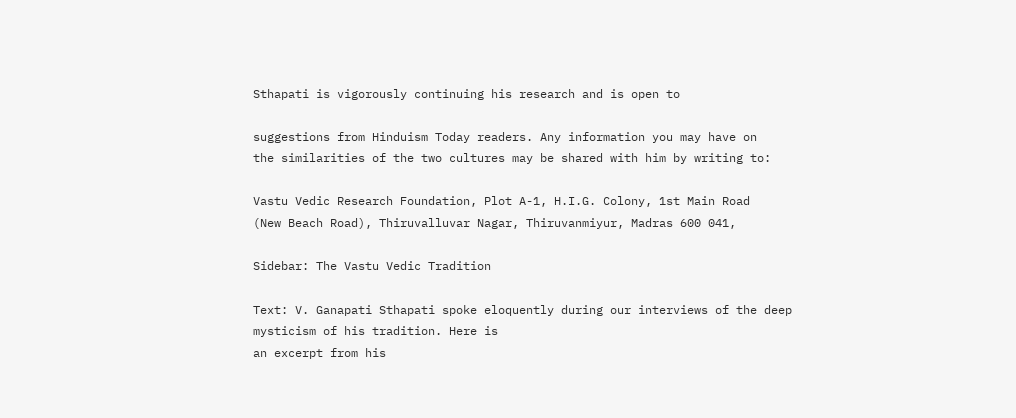Sthapati is vigorously continuing his research and is open to

suggestions from Hinduism Today readers. Any information you may have on
the similarities of the two cultures may be shared with him by writing to:

Vastu Vedic Research Foundation, Plot A-1, H.I.G. Colony, 1st Main Road
(New Beach Road), Thiruvalluvar Nagar, Thiruvanmiyur, Madras 600 041,

Sidebar: The Vastu Vedic Tradition

Text: V. Ganapati Sthapati spoke eloquently during our interviews of the deep mysticism of his tradition. Here is
an excerpt from his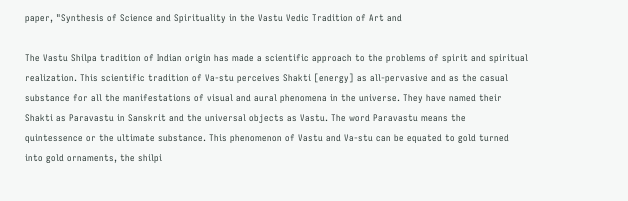paper, "Synthesis of Science and Spirituality in the Vastu Vedic Tradition of Art and

The Vastu Shilpa tradition of Indian origin has made a scientific approach to the problems of spirit and spiritual
realization. This scientific tradition of Va-stu perceives Shakti [energy] as all-pervasive and as the casual
substance for all the manifestations of visual and aural phenomena in the universe. They have named their
Shakti as Paravastu in Sanskrit and the universal objects as Vastu. The word Paravastu means the
quintessence or the ultimate substance. This phenomenon of Vastu and Va-stu can be equated to gold turned
into gold ornaments, the shilpi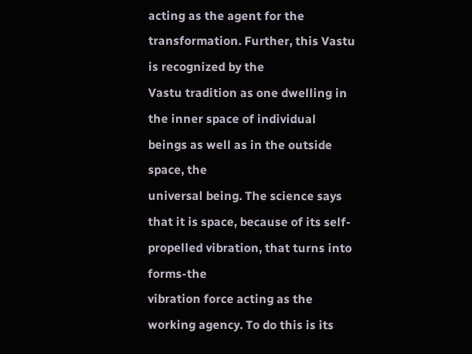acting as the agent for the transformation. Further, this Vastu is recognized by the
Vastu tradition as one dwelling in the inner space of individual beings as well as in the outside space, the
universal being. The science says that it is space, because of its self-propelled vibration, that turns into forms-the
vibration force acting as the working agency. To do this is its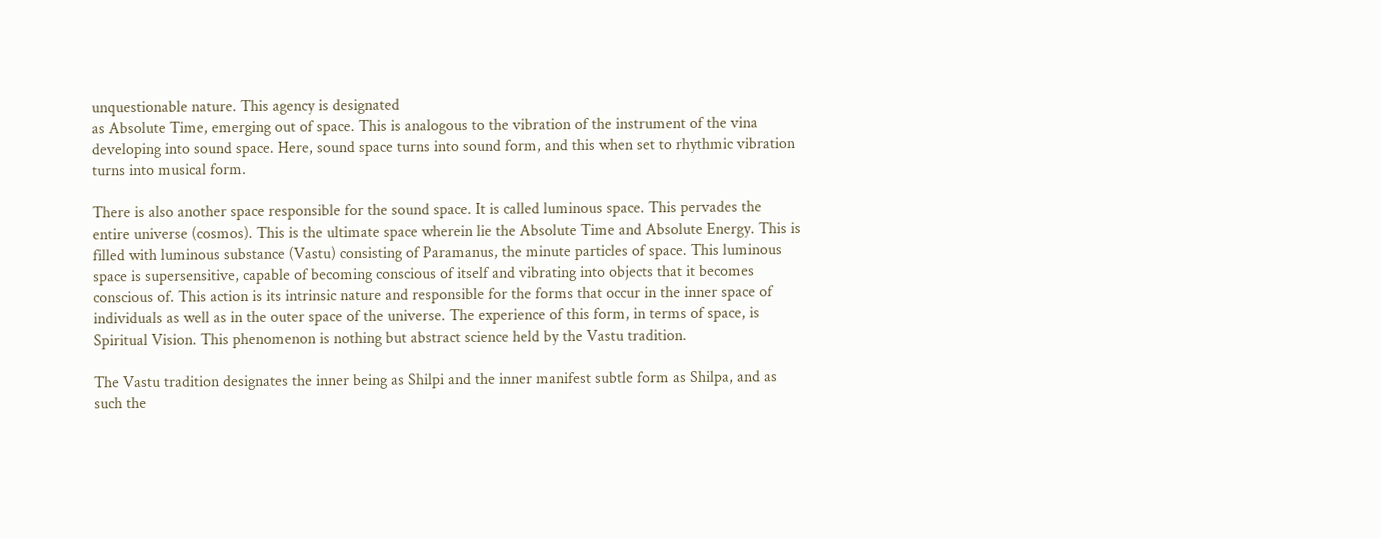unquestionable nature. This agency is designated
as Absolute Time, emerging out of space. This is analogous to the vibration of the instrument of the vina
developing into sound space. Here, sound space turns into sound form, and this when set to rhythmic vibration
turns into musical form.

There is also another space responsible for the sound space. It is called luminous space. This pervades the
entire universe (cosmos). This is the ultimate space wherein lie the Absolute Time and Absolute Energy. This is
filled with luminous substance (Vastu) consisting of Paramanus, the minute particles of space. This luminous
space is supersensitive, capable of becoming conscious of itself and vibrating into objects that it becomes
conscious of. This action is its intrinsic nature and responsible for the forms that occur in the inner space of
individuals as well as in the outer space of the universe. The experience of this form, in terms of space, is
Spiritual Vision. This phenomenon is nothing but abstract science held by the Vastu tradition.

The Vastu tradition designates the inner being as Shilpi and the inner manifest subtle form as Shilpa, and as
such the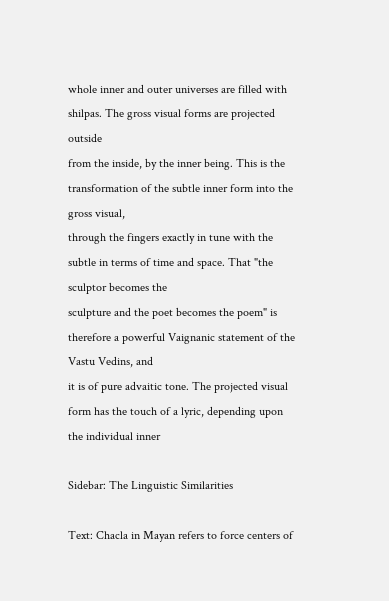whole inner and outer universes are filled with shilpas. The gross visual forms are projected outside
from the inside, by the inner being. This is the transformation of the subtle inner form into the gross visual,
through the fingers exactly in tune with the subtle in terms of time and space. That "the sculptor becomes the
sculpture and the poet becomes the poem" is therefore a powerful Vaignanic statement of the Vastu Vedins, and
it is of pure advaitic tone. The projected visual form has the touch of a lyric, depending upon the individual inner

Sidebar: The Linguistic Similarities

Text: Chacla in Mayan refers to force centers of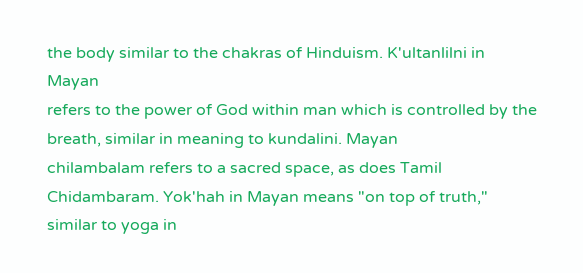the body similar to the chakras of Hinduism. K'ultanlilni in Mayan
refers to the power of God within man which is controlled by the breath, similar in meaning to kundalini. Mayan
chilambalam refers to a sacred space, as does Tamil Chidambaram. Yok'hah in Mayan means "on top of truth,"
similar to yoga in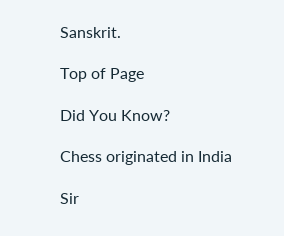Sanskrit.

Top of Page

Did You Know?

Chess originated in India

Sir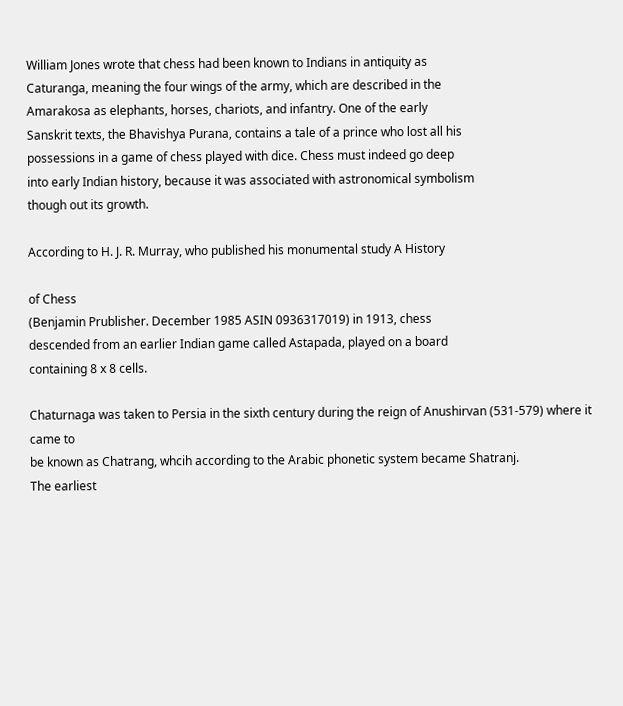William Jones wrote that chess had been known to Indians in antiquity as
Caturanga, meaning the four wings of the army, which are described in the
Amarakosa as elephants, horses, chariots, and infantry. One of the early
Sanskrit texts, the Bhavishya Purana, contains a tale of a prince who lost all his
possessions in a game of chess played with dice. Chess must indeed go deep
into early Indian history, because it was associated with astronomical symbolism
though out its growth.

According to H. J. R. Murray, who published his monumental study A History

of Chess
(Benjamin Prublisher. December 1985 ASIN 0936317019) in 1913, chess
descended from an earlier Indian game called Astapada, played on a board
containing 8 x 8 cells.

Chaturnaga was taken to Persia in the sixth century during the reign of Anushirvan (531-579) where it came to
be known as Chatrang, whcih according to the Arabic phonetic system became Shatranj.
The earliest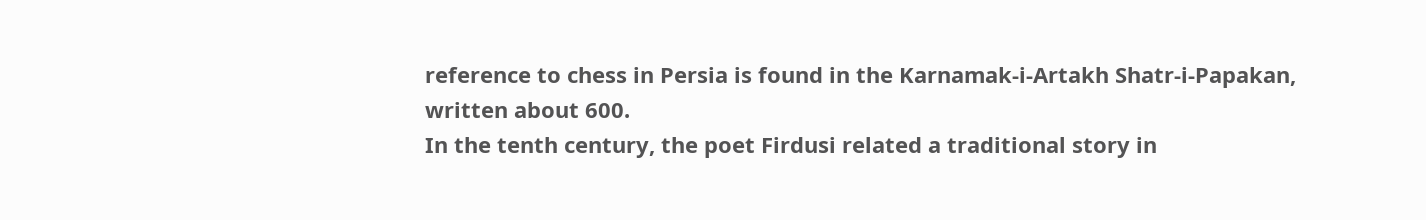reference to chess in Persia is found in the Karnamak-i-Artakh Shatr-i-Papakan, written about 600.
In the tenth century, the poet Firdusi related a traditional story in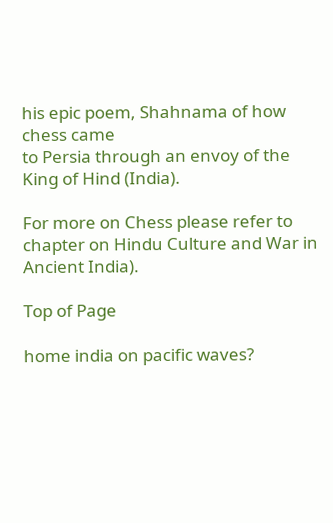his epic poem, Shahnama of how chess came
to Persia through an envoy of the King of Hind (India).

For more on Chess please refer to chapter on Hindu Culture and War in Ancient India).

Top of Page

home india on pacific waves?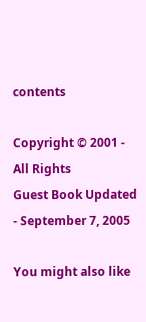contents

Copyright © 2001 - All Rights
Guest Book Updated - September 7, 2005

You might also like